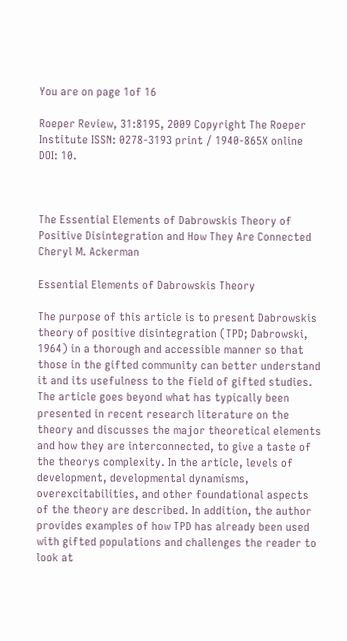You are on page 1of 16

Roeper Review, 31:8195, 2009 Copyright The Roeper Institute ISSN: 0278-3193 print / 1940-865X online DOI: 10.



The Essential Elements of Dabrowskis Theory of Positive Disintegration and How They Are Connected
Cheryl M. Ackerman

Essential Elements of Dabrowskis Theory

The purpose of this article is to present Dabrowskis theory of positive disintegration (TPD; Dabrowski, 1964) in a thorough and accessible manner so that those in the gifted community can better understand it and its usefulness to the field of gifted studies. The article goes beyond what has typically been presented in recent research literature on the theory and discusses the major theoretical elements and how they are interconnected, to give a taste of the theorys complexity. In the article, levels of development, developmental dynamisms, overexcitabilities, and other foundational aspects of the theory are described. In addition, the author provides examples of how TPD has already been used with gifted populations and challenges the reader to look at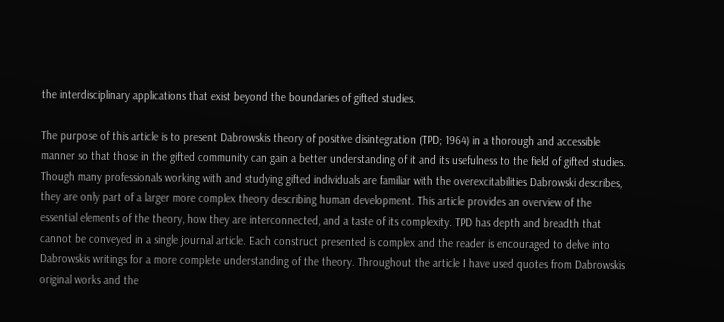the interdisciplinary applications that exist beyond the boundaries of gifted studies.

The purpose of this article is to present Dabrowskis theory of positive disintegration (TPD; 1964) in a thorough and accessible manner so that those in the gifted community can gain a better understanding of it and its usefulness to the field of gifted studies. Though many professionals working with and studying gifted individuals are familiar with the overexcitabilities Dabrowski describes, they are only part of a larger more complex theory describing human development. This article provides an overview of the essential elements of the theory, how they are interconnected, and a taste of its complexity. TPD has depth and breadth that cannot be conveyed in a single journal article. Each construct presented is complex and the reader is encouraged to delve into Dabrowskis writings for a more complete understanding of the theory. Throughout the article I have used quotes from Dabrowskis original works and the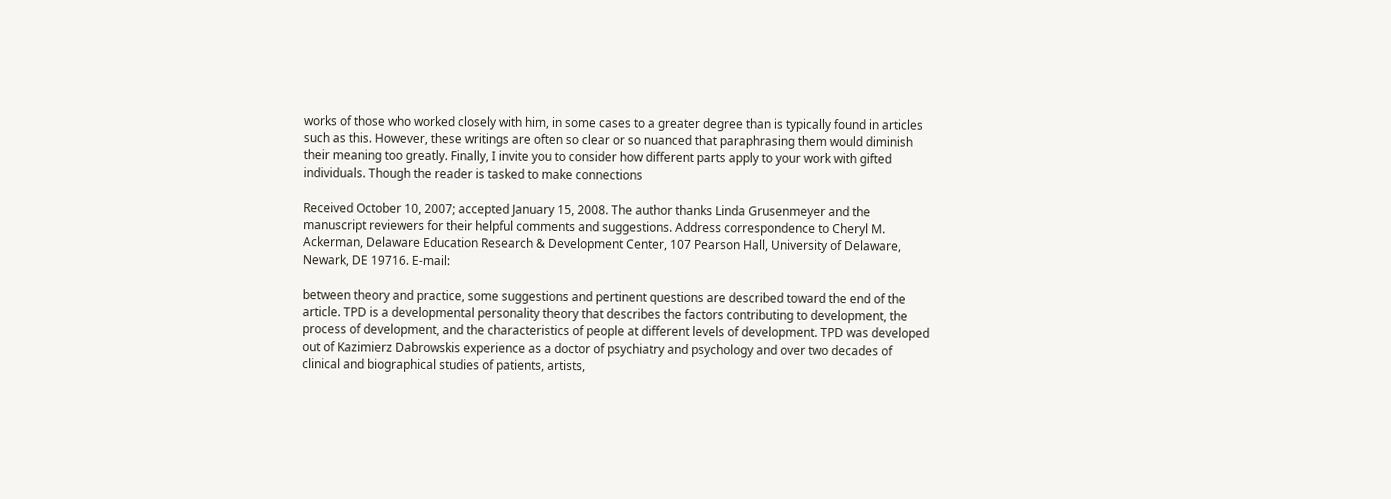works of those who worked closely with him, in some cases to a greater degree than is typically found in articles such as this. However, these writings are often so clear or so nuanced that paraphrasing them would diminish their meaning too greatly. Finally, I invite you to consider how different parts apply to your work with gifted individuals. Though the reader is tasked to make connections

Received October 10, 2007; accepted January 15, 2008. The author thanks Linda Grusenmeyer and the manuscript reviewers for their helpful comments and suggestions. Address correspondence to Cheryl M. Ackerman, Delaware Education Research & Development Center, 107 Pearson Hall, University of Delaware, Newark, DE 19716. E-mail:

between theory and practice, some suggestions and pertinent questions are described toward the end of the article. TPD is a developmental personality theory that describes the factors contributing to development, the process of development, and the characteristics of people at different levels of development. TPD was developed out of Kazimierz Dabrowskis experience as a doctor of psychiatry and psychology and over two decades of clinical and biographical studies of patients, artists,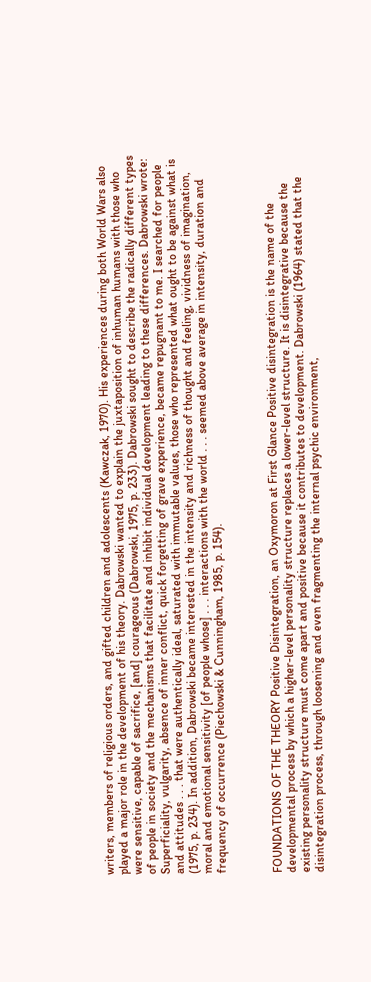writers, members of religious orders, and gifted children and adolescents (Kawczak, 1970). His experiences during both World Wars also played a major role in the development of his theory. Dabrowski wanted to explain the juxtaposition of inhuman humans with those who were sensitive, capable of sacrifice, [and] courageous (Dabrowski, 1975, p. 233). Dabrowski sought to describe the radically different types of people in society and the mechanisms that facilitate and inhibit individual development leading to these differences. Dabrowski wrote: Superficiality, vulgarity, absence of inner conflict, quick forgetting of grave experience, became repugnant to me. I searched for people and attitudes . . . that were authentically ideal, saturated with immutable values, those who represented what ought to be against what is (1975, p. 234). In addition, Dabrowski became interested in the intensity and richness of thought and feeling, vividness of imagination, moral and emotional sensitivity [of people whose] . . . interactions with the world . . . seemed above average in intensity, duration and frequency of occurrence (Piechowski & Cunningham, 1985, p. 154).



FOUNDATIONS OF THE THEORY Positive Disintegration, an Oxymoron at First Glance Positive disintegration is the name of the developmental process by which a higher-level personality structure replaces a lower-level structure. It is disintegrative because the existing personality structure must come apart and positive because it contributes to development. Dabrowski (1964) stated that the disintegration process, through loosening and even fragmenting the internal psychic environment,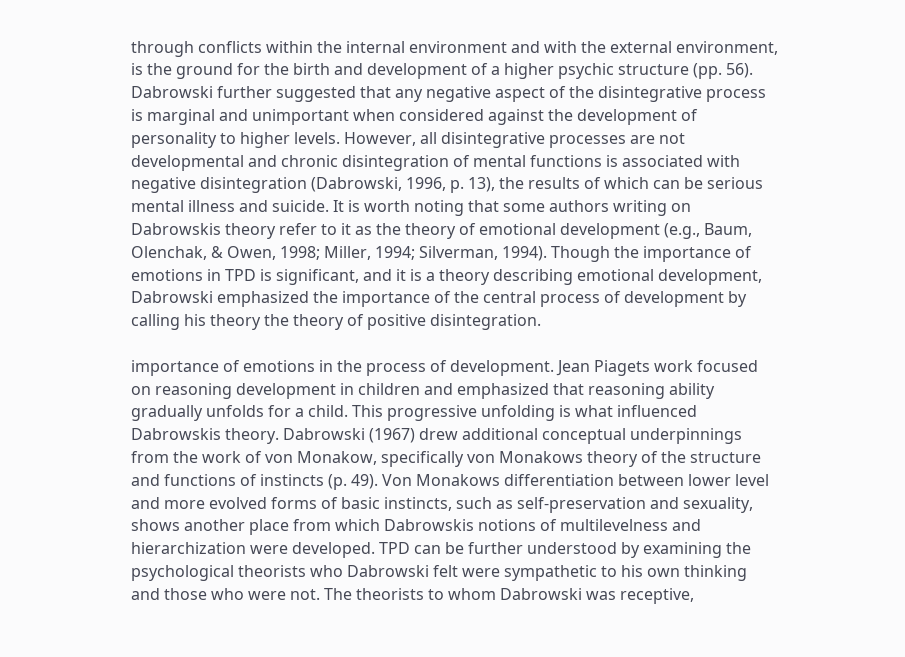through conflicts within the internal environment and with the external environment, is the ground for the birth and development of a higher psychic structure (pp. 56). Dabrowski further suggested that any negative aspect of the disintegrative process is marginal and unimportant when considered against the development of personality to higher levels. However, all disintegrative processes are not developmental and chronic disintegration of mental functions is associated with negative disintegration (Dabrowski, 1996, p. 13), the results of which can be serious mental illness and suicide. It is worth noting that some authors writing on Dabrowskis theory refer to it as the theory of emotional development (e.g., Baum, Olenchak, & Owen, 1998; Miller, 1994; Silverman, 1994). Though the importance of emotions in TPD is significant, and it is a theory describing emotional development, Dabrowski emphasized the importance of the central process of development by calling his theory the theory of positive disintegration.

importance of emotions in the process of development. Jean Piagets work focused on reasoning development in children and emphasized that reasoning ability gradually unfolds for a child. This progressive unfolding is what influenced Dabrowskis theory. Dabrowski (1967) drew additional conceptual underpinnings from the work of von Monakow, specifically von Monakows theory of the structure and functions of instincts (p. 49). Von Monakows differentiation between lower level and more evolved forms of basic instincts, such as self-preservation and sexuality, shows another place from which Dabrowskis notions of multilevelness and hierarchization were developed. TPD can be further understood by examining the psychological theorists who Dabrowski felt were sympathetic to his own thinking and those who were not. The theorists to whom Dabrowski was receptive,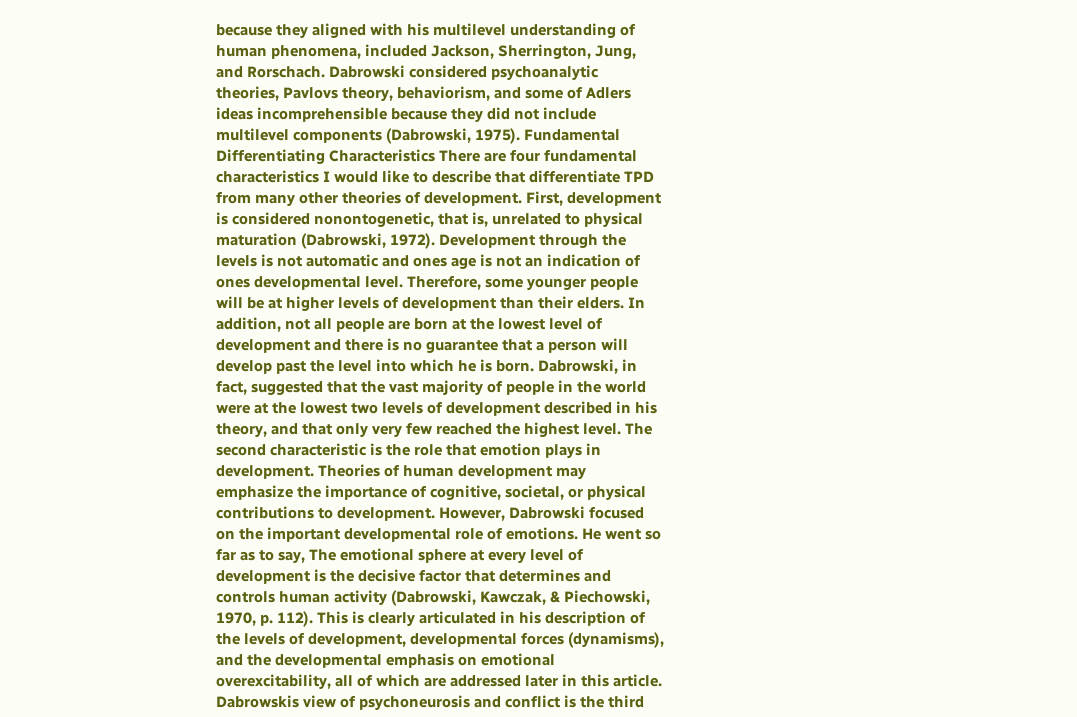because they aligned with his multilevel understanding of human phenomena, included Jackson, Sherrington, Jung, and Rorschach. Dabrowski considered psychoanalytic theories, Pavlovs theory, behaviorism, and some of Adlers ideas incomprehensible because they did not include multilevel components (Dabrowski, 1975). Fundamental Differentiating Characteristics There are four fundamental characteristics I would like to describe that differentiate TPD from many other theories of development. First, development is considered nonontogenetic, that is, unrelated to physical maturation (Dabrowski, 1972). Development through the levels is not automatic and ones age is not an indication of ones developmental level. Therefore, some younger people will be at higher levels of development than their elders. In addition, not all people are born at the lowest level of development and there is no guarantee that a person will develop past the level into which he is born. Dabrowski, in fact, suggested that the vast majority of people in the world were at the lowest two levels of development described in his theory, and that only very few reached the highest level. The second characteristic is the role that emotion plays in development. Theories of human development may emphasize the importance of cognitive, societal, or physical contributions to development. However, Dabrowski focused on the important developmental role of emotions. He went so far as to say, The emotional sphere at every level of development is the decisive factor that determines and controls human activity (Dabrowski, Kawczak, & Piechowski, 1970, p. 112). This is clearly articulated in his description of the levels of development, developmental forces (dynamisms), and the developmental emphasis on emotional overexcitability, all of which are addressed later in this article. Dabrowskis view of psychoneurosis and conflict is the third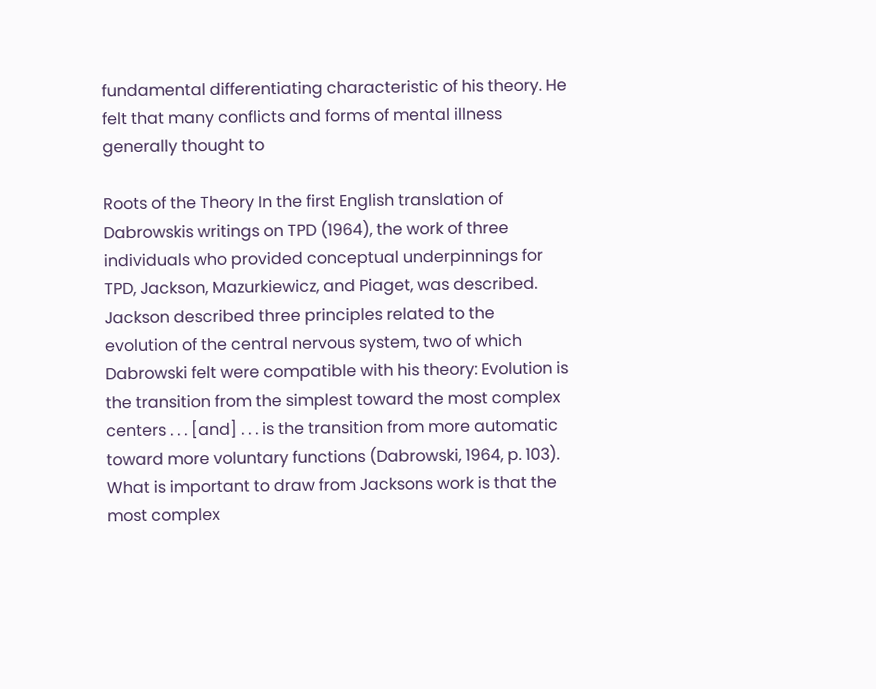fundamental differentiating characteristic of his theory. He felt that many conflicts and forms of mental illness generally thought to

Roots of the Theory In the first English translation of Dabrowskis writings on TPD (1964), the work of three individuals who provided conceptual underpinnings for TPD, Jackson, Mazurkiewicz, and Piaget, was described. Jackson described three principles related to the evolution of the central nervous system, two of which Dabrowski felt were compatible with his theory: Evolution is the transition from the simplest toward the most complex centers . . . [and] . . . is the transition from more automatic toward more voluntary functions (Dabrowski, 1964, p. 103). What is important to draw from Jacksons work is that the most complex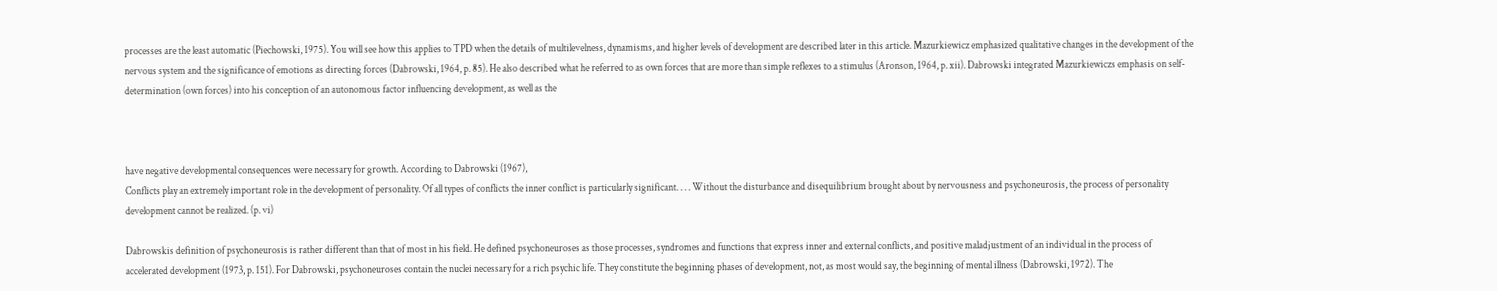processes are the least automatic (Piechowski, 1975). You will see how this applies to TPD when the details of multilevelness, dynamisms, and higher levels of development are described later in this article. Mazurkiewicz emphasized qualitative changes in the development of the nervous system and the significance of emotions as directing forces (Dabrowski, 1964, p. 85). He also described what he referred to as own forces that are more than simple reflexes to a stimulus (Aronson, 1964, p. xii). Dabrowski integrated Mazurkiewiczs emphasis on self-determination (own forces) into his conception of an autonomous factor influencing development, as well as the



have negative developmental consequences were necessary for growth. According to Dabrowski (1967),
Conflicts play an extremely important role in the development of personality. Of all types of conflicts the inner conflict is particularly significant. . . . Without the disturbance and disequilibrium brought about by nervousness and psychoneurosis, the process of personality development cannot be realized. (p. vi)

Dabrowskis definition of psychoneurosis is rather different than that of most in his field. He defined psychoneuroses as those processes, syndromes and functions that express inner and external conflicts, and positive maladjustment of an individual in the process of accelerated development (1973, p. 151). For Dabrowski, psychoneuroses contain the nuclei necessary for a rich psychic life. They constitute the beginning phases of development, not, as most would say, the beginning of mental illness (Dabrowski, 1972). The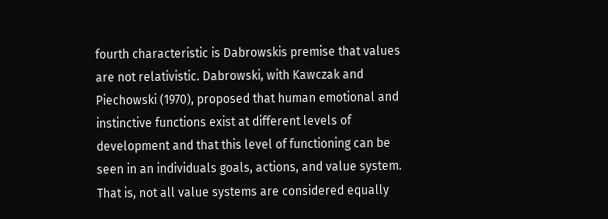fourth characteristic is Dabrowskis premise that values are not relativistic. Dabrowski, with Kawczak and Piechowski (1970), proposed that human emotional and instinctive functions exist at different levels of development and that this level of functioning can be seen in an individuals goals, actions, and value system. That is, not all value systems are considered equally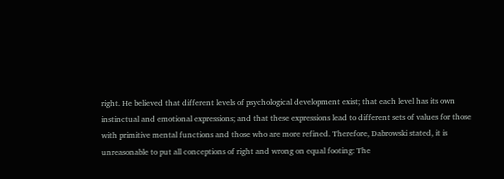right. He believed that different levels of psychological development exist; that each level has its own instinctual and emotional expressions; and that these expressions lead to different sets of values for those with primitive mental functions and those who are more refined. Therefore, Dabrowski stated, it is unreasonable to put all conceptions of right and wrong on equal footing: The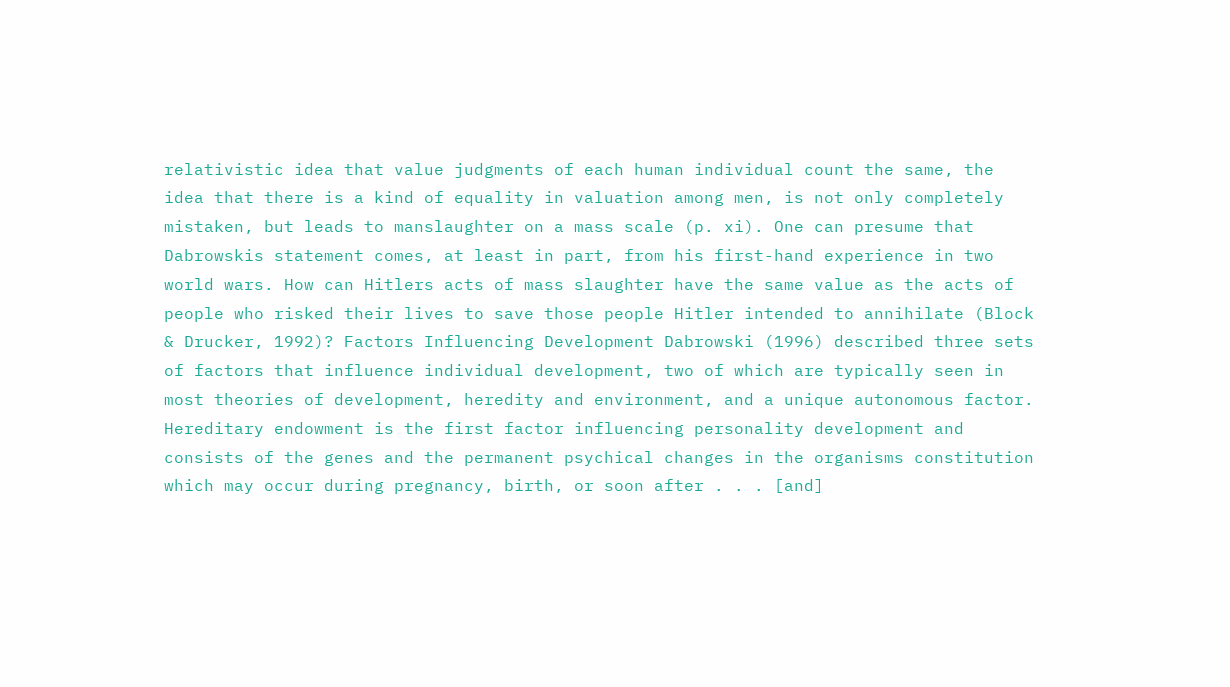relativistic idea that value judgments of each human individual count the same, the idea that there is a kind of equality in valuation among men, is not only completely mistaken, but leads to manslaughter on a mass scale (p. xi). One can presume that Dabrowskis statement comes, at least in part, from his first-hand experience in two world wars. How can Hitlers acts of mass slaughter have the same value as the acts of people who risked their lives to save those people Hitler intended to annihilate (Block & Drucker, 1992)? Factors Influencing Development Dabrowski (1996) described three sets of factors that influence individual development, two of which are typically seen in most theories of development, heredity and environment, and a unique autonomous factor. Hereditary endowment is the first factor influencing personality development and consists of the genes and the permanent psychical changes in the organisms constitution which may occur during pregnancy, birth, or soon after . . . [and]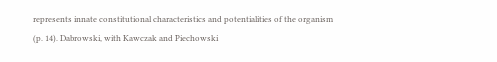represents innate constitutional characteristics and potentialities of the organism (p. 14). Dabrowski, with Kawczak and Piechowski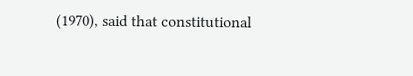(1970), said that constitutional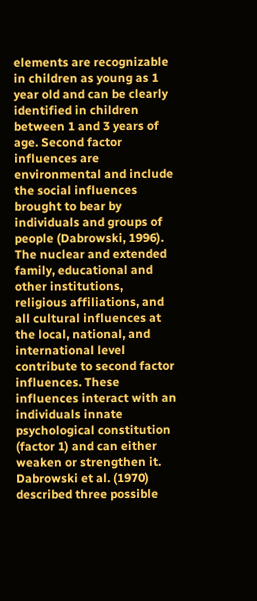elements are recognizable in children as young as 1 year old and can be clearly identified in children between 1 and 3 years of age. Second factor influences are environmental and include the social influences brought to bear by individuals and groups of people (Dabrowski, 1996). The nuclear and extended family, educational and other institutions, religious affiliations, and all cultural influences at the local, national, and international level contribute to second factor influences. These influences interact with an individuals innate psychological constitution (factor 1) and can either weaken or strengthen it. Dabrowski et al. (1970) described three possible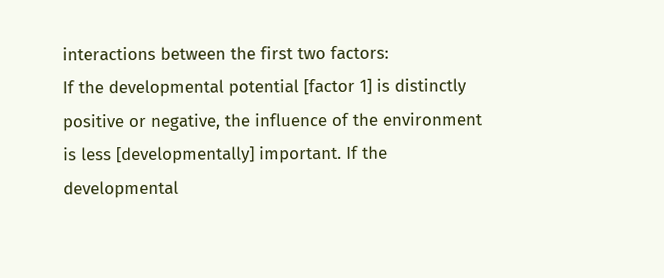interactions between the first two factors:
If the developmental potential [factor 1] is distinctly positive or negative, the influence of the environment is less [developmentally] important. If the developmental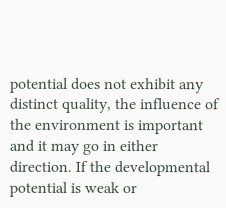potential does not exhibit any distinct quality, the influence of the environment is important and it may go in either direction. If the developmental potential is weak or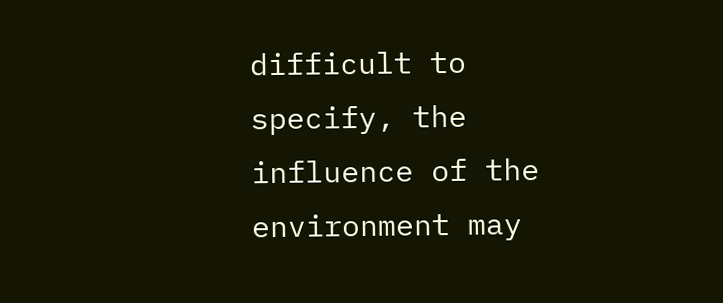difficult to specify, the influence of the environment may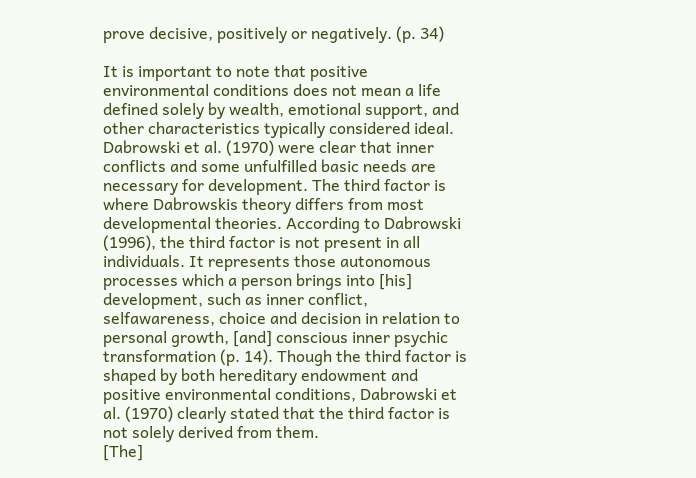prove decisive, positively or negatively. (p. 34)

It is important to note that positive environmental conditions does not mean a life defined solely by wealth, emotional support, and other characteristics typically considered ideal. Dabrowski et al. (1970) were clear that inner conflicts and some unfulfilled basic needs are necessary for development. The third factor is where Dabrowskis theory differs from most developmental theories. According to Dabrowski (1996), the third factor is not present in all individuals. It represents those autonomous processes which a person brings into [his] development, such as inner conflict, selfawareness, choice and decision in relation to personal growth, [and] conscious inner psychic transformation (p. 14). Though the third factor is shaped by both hereditary endowment and positive environmental conditions, Dabrowski et al. (1970) clearly stated that the third factor is not solely derived from them.
[The]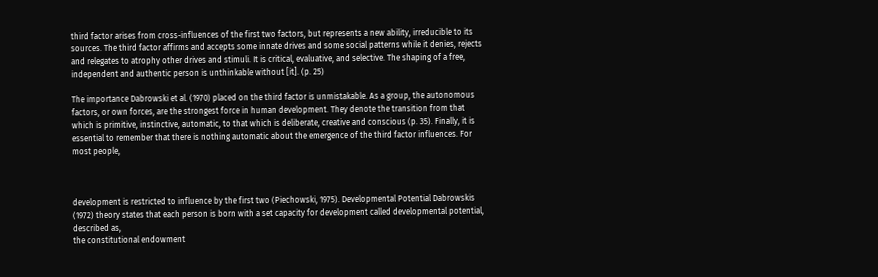third factor arises from cross-influences of the first two factors, but represents a new ability, irreducible to its sources. The third factor affirms and accepts some innate drives and some social patterns while it denies, rejects and relegates to atrophy other drives and stimuli. It is critical, evaluative, and selective. The shaping of a free, independent and authentic person is unthinkable without [it]. (p. 25)

The importance Dabrowski et al. (1970) placed on the third factor is unmistakable. As a group, the autonomous factors, or own forces, are the strongest force in human development. They denote the transition from that which is primitive, instinctive, automatic, to that which is deliberate, creative and conscious (p. 35). Finally, it is essential to remember that there is nothing automatic about the emergence of the third factor influences. For most people,



development is restricted to influence by the first two (Piechowski, 1975). Developmental Potential Dabrowskis (1972) theory states that each person is born with a set capacity for development called developmental potential, described as,
the constitutional endowment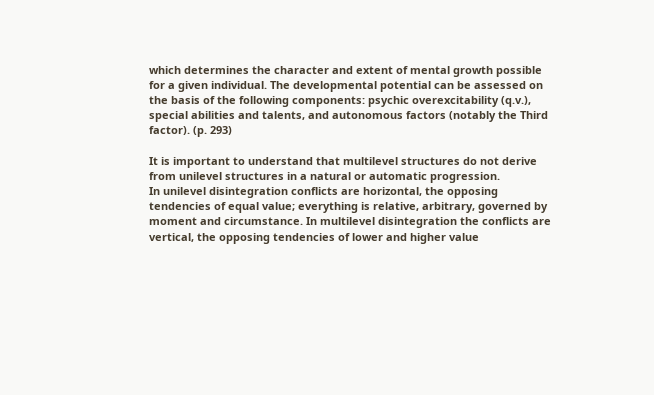which determines the character and extent of mental growth possible for a given individual. The developmental potential can be assessed on the basis of the following components: psychic overexcitability (q.v.), special abilities and talents, and autonomous factors (notably the Third factor). (p. 293)

It is important to understand that multilevel structures do not derive from unilevel structures in a natural or automatic progression.
In unilevel disintegration conflicts are horizontal, the opposing tendencies of equal value; everything is relative, arbitrary, governed by moment and circumstance. In multilevel disintegration the conflicts are vertical, the opposing tendencies of lower and higher value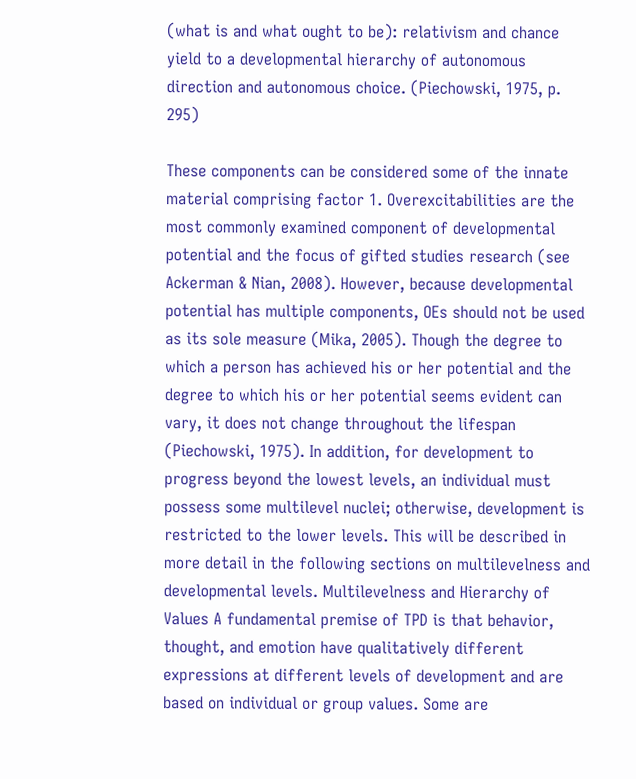(what is and what ought to be): relativism and chance yield to a developmental hierarchy of autonomous direction and autonomous choice. (Piechowski, 1975, p. 295)

These components can be considered some of the innate material comprising factor 1. Overexcitabilities are the most commonly examined component of developmental potential and the focus of gifted studies research (see Ackerman & Nian, 2008). However, because developmental potential has multiple components, OEs should not be used as its sole measure (Mika, 2005). Though the degree to which a person has achieved his or her potential and the degree to which his or her potential seems evident can vary, it does not change throughout the lifespan (Piechowski, 1975). In addition, for development to progress beyond the lowest levels, an individual must possess some multilevel nuclei; otherwise, development is restricted to the lower levels. This will be described in more detail in the following sections on multilevelness and developmental levels. Multilevelness and Hierarchy of Values A fundamental premise of TPD is that behavior, thought, and emotion have qualitatively different expressions at different levels of development and are based on individual or group values. Some are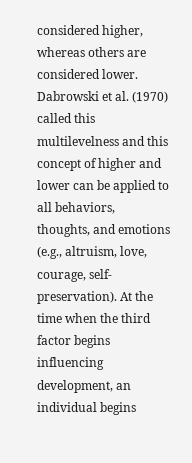considered higher, whereas others are considered lower. Dabrowski et al. (1970) called this multilevelness and this concept of higher and lower can be applied to all behaviors, thoughts, and emotions (e.g., altruism, love, courage, self-preservation). At the time when the third factor begins influencing development, an individual begins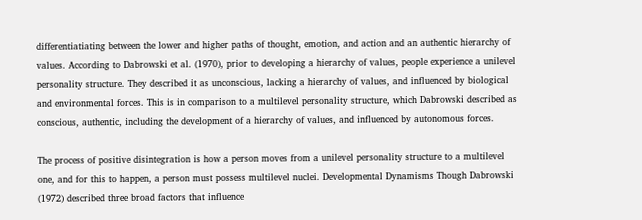differentiatiating between the lower and higher paths of thought, emotion, and action and an authentic hierarchy of values. According to Dabrowski et al. (1970), prior to developing a hierarchy of values, people experience a unilevel personality structure. They described it as unconscious, lacking a hierarchy of values, and influenced by biological and environmental forces. This is in comparison to a multilevel personality structure, which Dabrowski described as conscious, authentic, including the development of a hierarchy of values, and influenced by autonomous forces.

The process of positive disintegration is how a person moves from a unilevel personality structure to a multilevel one, and for this to happen, a person must possess multilevel nuclei. Developmental Dynamisms Though Dabrowski (1972) described three broad factors that influence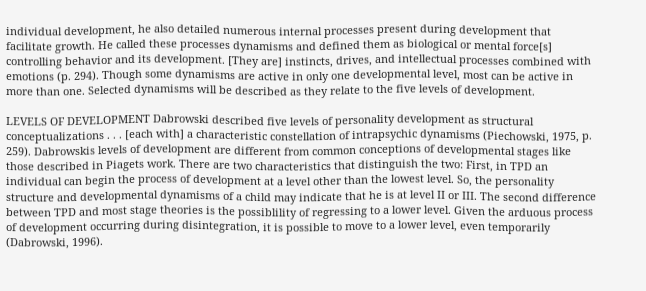individual development, he also detailed numerous internal processes present during development that facilitate growth. He called these processes dynamisms and defined them as biological or mental force[s] controlling behavior and its development. [They are] instincts, drives, and intellectual processes combined with emotions (p. 294). Though some dynamisms are active in only one developmental level, most can be active in more than one. Selected dynamisms will be described as they relate to the five levels of development.

LEVELS OF DEVELOPMENT Dabrowski described five levels of personality development as structural conceptualizations . . . [each with] a characteristic constellation of intrapsychic dynamisms (Piechowski, 1975, p. 259). Dabrowskis levels of development are different from common conceptions of developmental stages like those described in Piagets work. There are two characteristics that distinguish the two: First, in TPD an individual can begin the process of development at a level other than the lowest level. So, the personality structure and developmental dynamisms of a child may indicate that he is at level II or III. The second difference between TPD and most stage theories is the possiblility of regressing to a lower level. Given the arduous process of development occurring during disintegration, it is possible to move to a lower level, even temporarily (Dabrowski, 1996).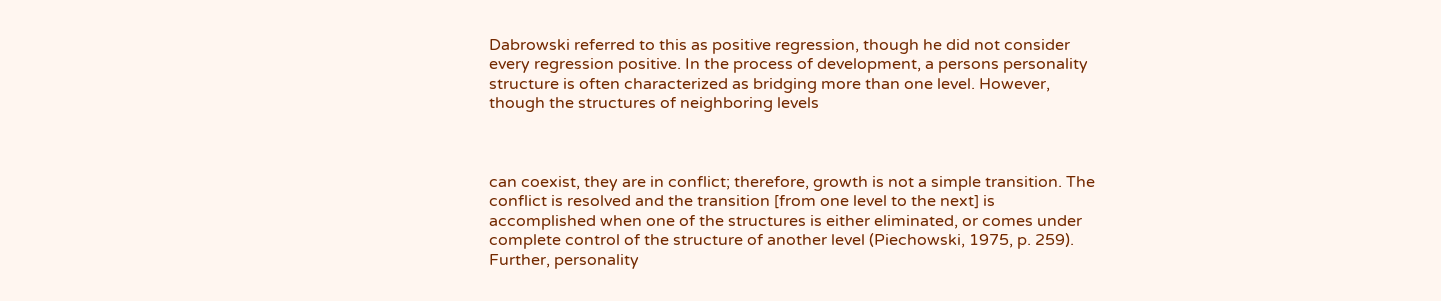Dabrowski referred to this as positive regression, though he did not consider every regression positive. In the process of development, a persons personality structure is often characterized as bridging more than one level. However, though the structures of neighboring levels



can coexist, they are in conflict; therefore, growth is not a simple transition. The conflict is resolved and the transition [from one level to the next] is accomplished when one of the structures is either eliminated, or comes under complete control of the structure of another level (Piechowski, 1975, p. 259). Further, personality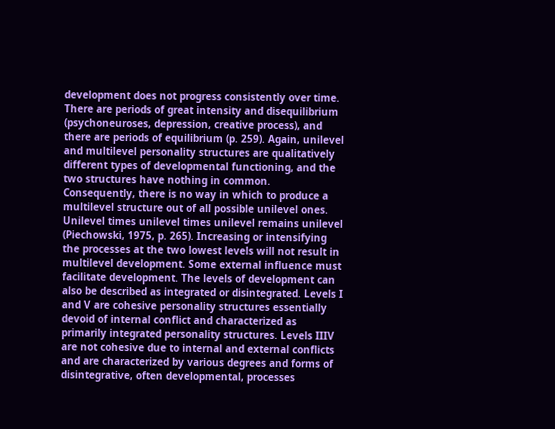development does not progress consistently over time. There are periods of great intensity and disequilibrium (psychoneuroses, depression, creative process), and there are periods of equilibrium (p. 259). Again, unilevel and multilevel personality structures are qualitatively different types of developmental functioning, and the two structures have nothing in common. Consequently, there is no way in which to produce a multilevel structure out of all possible unilevel ones. Unilevel times unilevel times unilevel remains unilevel (Piechowski, 1975, p. 265). Increasing or intensifying the processes at the two lowest levels will not result in multilevel development. Some external influence must facilitate development. The levels of development can also be described as integrated or disintegrated. Levels I and V are cohesive personality structures essentially devoid of internal conflict and characterized as primarily integrated personality structures. Levels IIIV are not cohesive due to internal and external conflicts and are characterized by various degrees and forms of disintegrative, often developmental, processes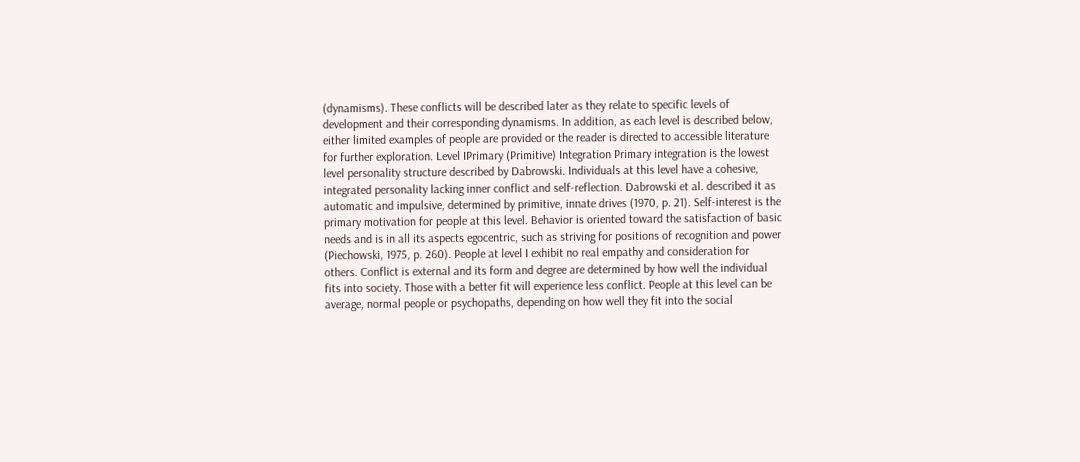(dynamisms). These conflicts will be described later as they relate to specific levels of development and their corresponding dynamisms. In addition, as each level is described below, either limited examples of people are provided or the reader is directed to accessible literature for further exploration. Level IPrimary (Primitive) Integration Primary integration is the lowest level personality structure described by Dabrowski. Individuals at this level have a cohesive, integrated personality lacking inner conflict and self-reflection. Dabrowski et al. described it as automatic and impulsive, determined by primitive, innate drives (1970, p. 21). Self-interest is the primary motivation for people at this level. Behavior is oriented toward the satisfaction of basic needs and is in all its aspects egocentric, such as striving for positions of recognition and power (Piechowski, 1975, p. 260). People at level I exhibit no real empathy and consideration for others. Conflict is external and its form and degree are determined by how well the individual fits into society. Those with a better fit will experience less conflict. People at this level can be average, normal people or psychopaths, depending on how well they fit into the social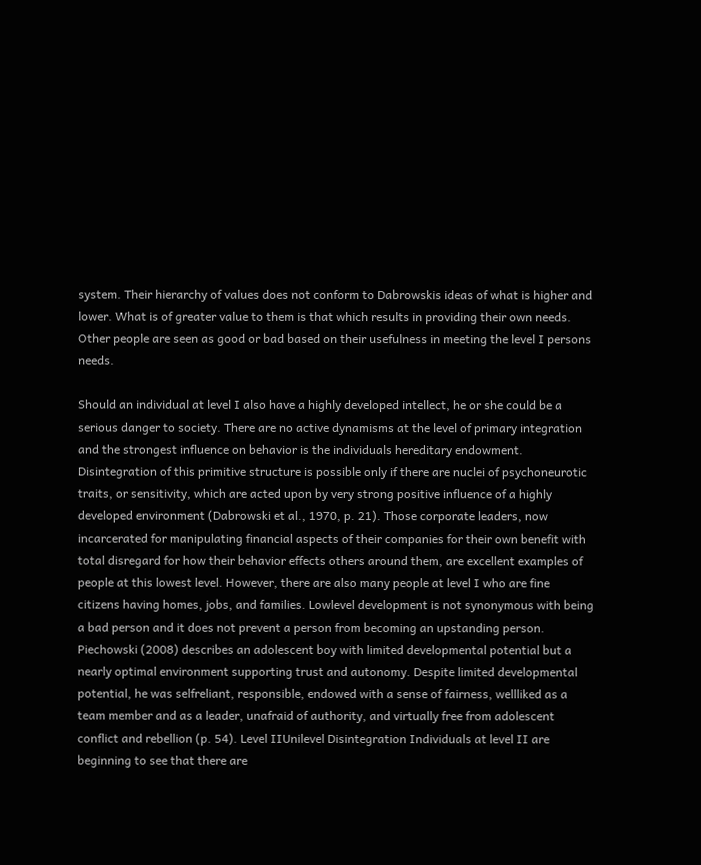system. Their hierarchy of values does not conform to Dabrowskis ideas of what is higher and lower. What is of greater value to them is that which results in providing their own needs. Other people are seen as good or bad based on their usefulness in meeting the level I persons needs.

Should an individual at level I also have a highly developed intellect, he or she could be a serious danger to society. There are no active dynamisms at the level of primary integration and the strongest influence on behavior is the individuals hereditary endowment. Disintegration of this primitive structure is possible only if there are nuclei of psychoneurotic traits, or sensitivity, which are acted upon by very strong positive influence of a highly developed environment (Dabrowski et al., 1970, p. 21). Those corporate leaders, now incarcerated for manipulating financial aspects of their companies for their own benefit with total disregard for how their behavior effects others around them, are excellent examples of people at this lowest level. However, there are also many people at level I who are fine citizens having homes, jobs, and families. Lowlevel development is not synonymous with being a bad person and it does not prevent a person from becoming an upstanding person. Piechowski (2008) describes an adolescent boy with limited developmental potential but a nearly optimal environment supporting trust and autonomy. Despite limited developmental potential, he was selfreliant, responsible, endowed with a sense of fairness, wellliked as a team member and as a leader, unafraid of authority, and virtually free from adolescent conflict and rebellion (p. 54). Level IIUnilevel Disintegration Individuals at level II are beginning to see that there are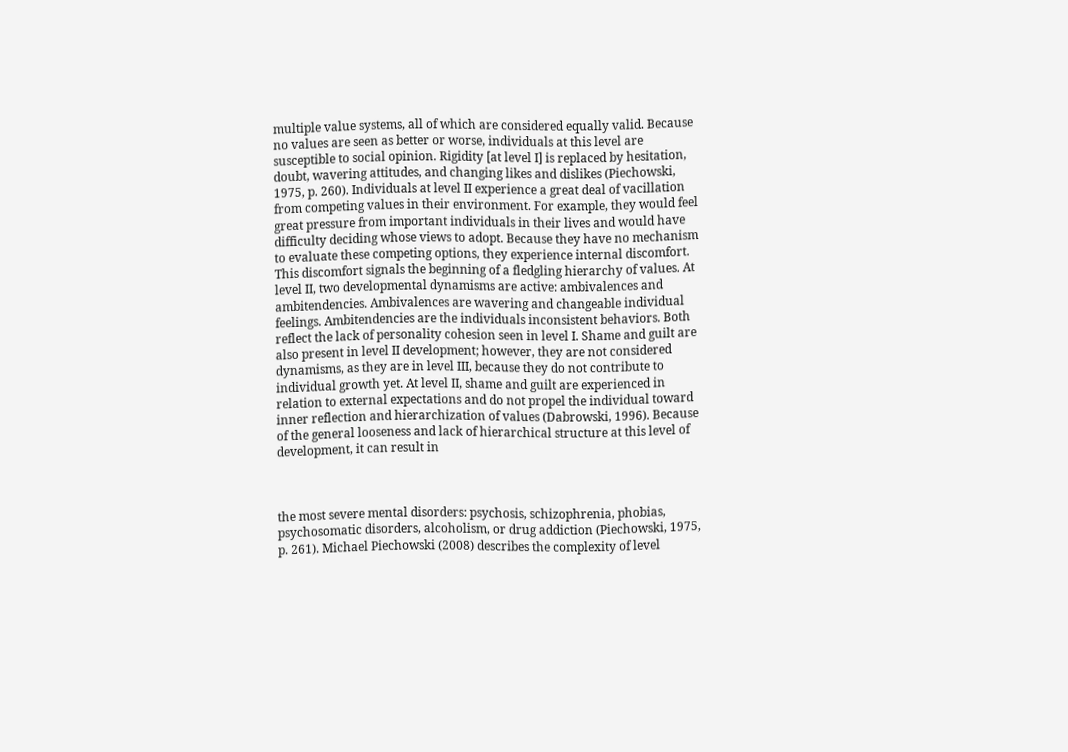multiple value systems, all of which are considered equally valid. Because no values are seen as better or worse, individuals at this level are susceptible to social opinion. Rigidity [at level I] is replaced by hesitation, doubt, wavering attitudes, and changing likes and dislikes (Piechowski, 1975, p. 260). Individuals at level II experience a great deal of vacillation from competing values in their environment. For example, they would feel great pressure from important individuals in their lives and would have difficulty deciding whose views to adopt. Because they have no mechanism to evaluate these competing options, they experience internal discomfort. This discomfort signals the beginning of a fledgling hierarchy of values. At level II, two developmental dynamisms are active: ambivalences and ambitendencies. Ambivalences are wavering and changeable individual feelings. Ambitendencies are the individuals inconsistent behaviors. Both reflect the lack of personality cohesion seen in level I. Shame and guilt are also present in level II development; however, they are not considered dynamisms, as they are in level III, because they do not contribute to individual growth yet. At level II, shame and guilt are experienced in relation to external expectations and do not propel the individual toward inner reflection and hierarchization of values (Dabrowski, 1996). Because of the general looseness and lack of hierarchical structure at this level of development, it can result in



the most severe mental disorders: psychosis, schizophrenia, phobias, psychosomatic disorders, alcoholism, or drug addiction (Piechowski, 1975, p. 261). Michael Piechowski (2008) describes the complexity of level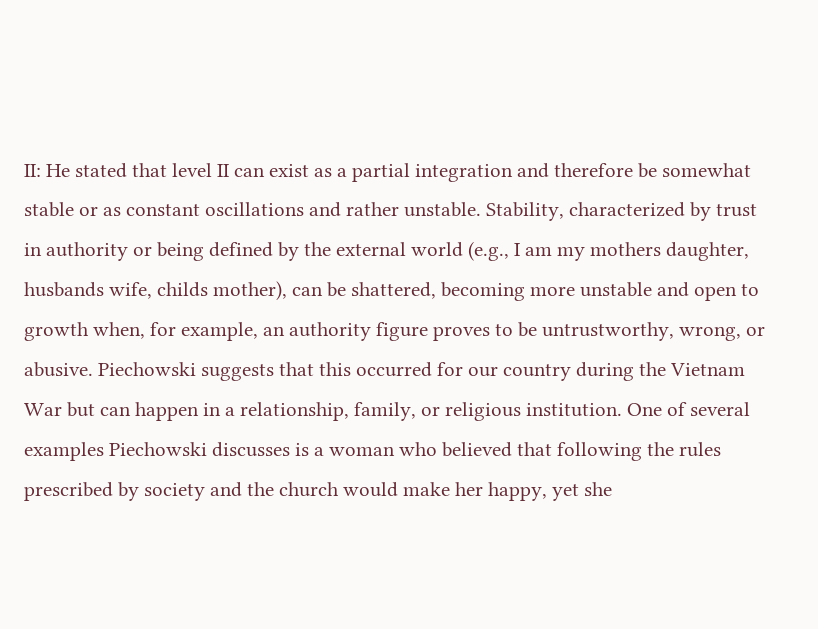II: He stated that level II can exist as a partial integration and therefore be somewhat stable or as constant oscillations and rather unstable. Stability, characterized by trust in authority or being defined by the external world (e.g., I am my mothers daughter, husbands wife, childs mother), can be shattered, becoming more unstable and open to growth when, for example, an authority figure proves to be untrustworthy, wrong, or abusive. Piechowski suggests that this occurred for our country during the Vietnam War but can happen in a relationship, family, or religious institution. One of several examples Piechowski discusses is a woman who believed that following the rules prescribed by society and the church would make her happy, yet she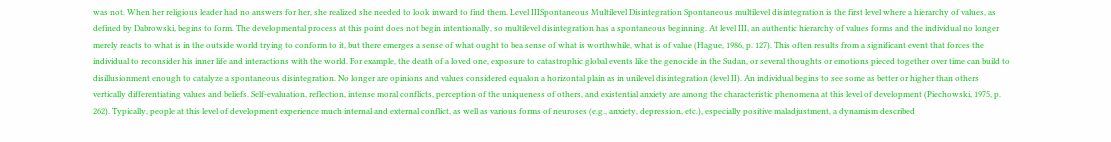was not. When her religious leader had no answers for her, she realized she needed to look inward to find them. Level IIISpontaneous Multilevel Disintegration Spontaneous multilevel disintegration is the first level where a hierarchy of values, as defined by Dabrowski, begins to form. The developmental process at this point does not begin intentionally, so multilevel disintegration has a spontaneous beginning. At level III, an authentic hierarchy of values forms and the individual no longer merely reacts to what is in the outside world trying to conform to it, but there emerges a sense of what ought to bea sense of what is worthwhile, what is of value (Hague, 1986, p. 127). This often results from a significant event that forces the individual to reconsider his inner life and interactions with the world. For example, the death of a loved one, exposure to catastrophic global events like the genocide in the Sudan, or several thoughts or emotions pieced together over time can build to disillusionment enough to catalyze a spontaneous disintegration. No longer are opinions and values considered equalon a horizontal plain as in unilevel disintegration (level II). An individual begins to see some as better or higher than others vertically differentiating values and beliefs. Self-evaluation, reflection, intense moral conflicts, perception of the uniqueness of others, and existential anxiety are among the characteristic phenomena at this level of development (Piechowski, 1975, p. 262). Typically, people at this level of development experience much internal and external conflict, as well as various forms of neuroses (e.g., anxiety, depression, etc.), especially positive maladjustment, a dynamism described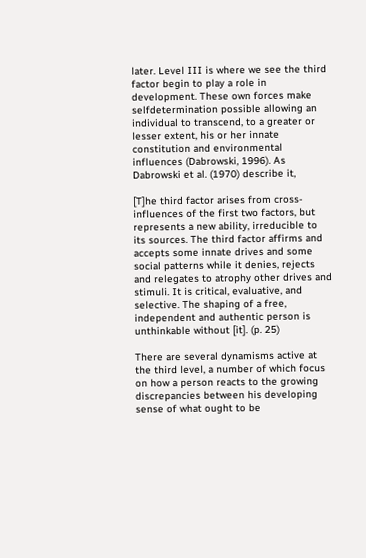later. Level III is where we see the third factor begin to play a role in development. These own forces make selfdetermination possible allowing an individual to transcend, to a greater or lesser extent, his or her innate constitution and environmental influences (Dabrowski, 1996). As Dabrowski et al. (1970) describe it,

[T]he third factor arises from cross-influences of the first two factors, but represents a new ability, irreducible to its sources. The third factor affirms and accepts some innate drives and some social patterns while it denies, rejects and relegates to atrophy other drives and stimuli. It is critical, evaluative, and selective. The shaping of a free, independent and authentic person is unthinkable without [it]. (p. 25)

There are several dynamisms active at the third level, a number of which focus on how a person reacts to the growing discrepancies between his developing sense of what ought to be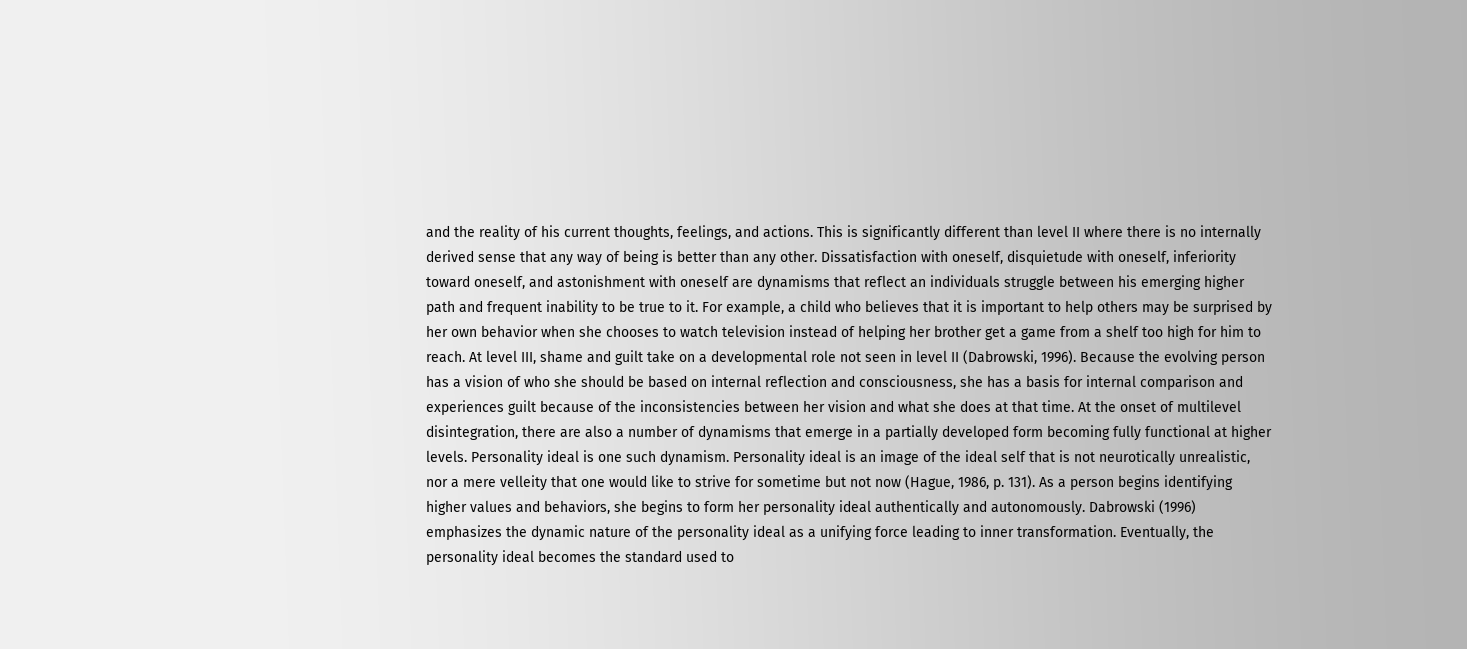and the reality of his current thoughts, feelings, and actions. This is significantly different than level II where there is no internally derived sense that any way of being is better than any other. Dissatisfaction with oneself, disquietude with oneself, inferiority toward oneself, and astonishment with oneself are dynamisms that reflect an individuals struggle between his emerging higher path and frequent inability to be true to it. For example, a child who believes that it is important to help others may be surprised by her own behavior when she chooses to watch television instead of helping her brother get a game from a shelf too high for him to reach. At level III, shame and guilt take on a developmental role not seen in level II (Dabrowski, 1996). Because the evolving person has a vision of who she should be based on internal reflection and consciousness, she has a basis for internal comparison and experiences guilt because of the inconsistencies between her vision and what she does at that time. At the onset of multilevel disintegration, there are also a number of dynamisms that emerge in a partially developed form becoming fully functional at higher levels. Personality ideal is one such dynamism. Personality ideal is an image of the ideal self that is not neurotically unrealistic, nor a mere velleity that one would like to strive for sometime but not now (Hague, 1986, p. 131). As a person begins identifying higher values and behaviors, she begins to form her personality ideal authentically and autonomously. Dabrowski (1996) emphasizes the dynamic nature of the personality ideal as a unifying force leading to inner transformation. Eventually, the personality ideal becomes the standard used to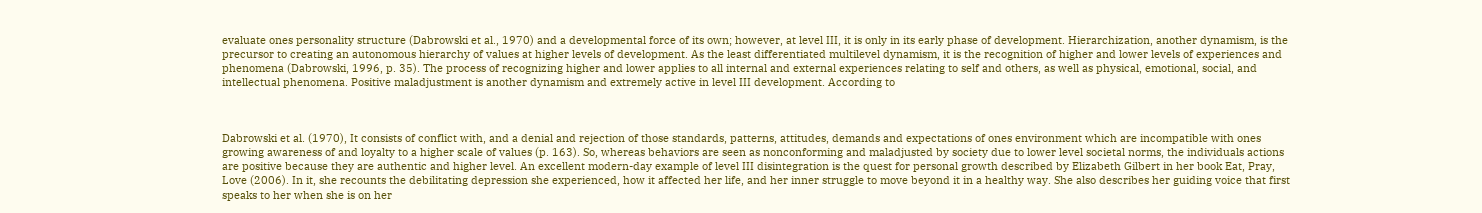evaluate ones personality structure (Dabrowski et al., 1970) and a developmental force of its own; however, at level III, it is only in its early phase of development. Hierarchization, another dynamism, is the precursor to creating an autonomous hierarchy of values at higher levels of development. As the least differentiated multilevel dynamism, it is the recognition of higher and lower levels of experiences and phenomena (Dabrowski, 1996, p. 35). The process of recognizing higher and lower applies to all internal and external experiences relating to self and others, as well as physical, emotional, social, and intellectual phenomena. Positive maladjustment is another dynamism and extremely active in level III development. According to



Dabrowski et al. (1970), It consists of conflict with, and a denial and rejection of those standards, patterns, attitudes, demands and expectations of ones environment which are incompatible with ones growing awareness of and loyalty to a higher scale of values (p. 163). So, whereas behaviors are seen as nonconforming and maladjusted by society due to lower level societal norms, the individuals actions are positive because they are authentic and higher level. An excellent modern-day example of level III disintegration is the quest for personal growth described by Elizabeth Gilbert in her book Eat, Pray, Love (2006). In it, she recounts the debilitating depression she experienced, how it affected her life, and her inner struggle to move beyond it in a healthy way. She also describes her guiding voice that first speaks to her when she is on her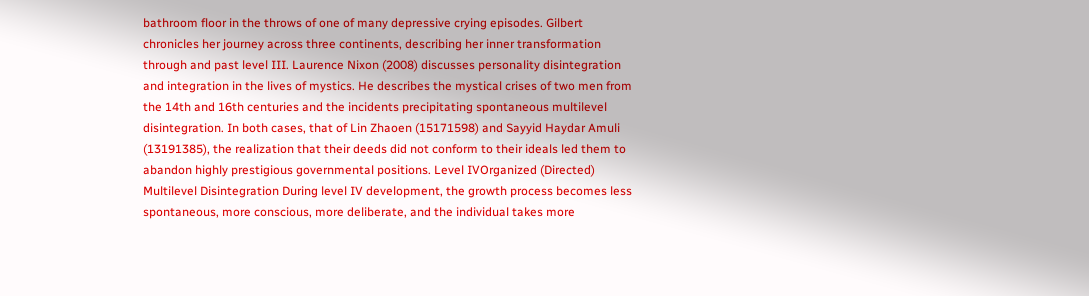bathroom floor in the throws of one of many depressive crying episodes. Gilbert chronicles her journey across three continents, describing her inner transformation through and past level III. Laurence Nixon (2008) discusses personality disintegration and integration in the lives of mystics. He describes the mystical crises of two men from the 14th and 16th centuries and the incidents precipitating spontaneous multilevel disintegration. In both cases, that of Lin Zhaoen (15171598) and Sayyid Haydar Amuli (13191385), the realization that their deeds did not conform to their ideals led them to abandon highly prestigious governmental positions. Level IVOrganized (Directed) Multilevel Disintegration During level IV development, the growth process becomes less spontaneous, more conscious, more deliberate, and the individual takes more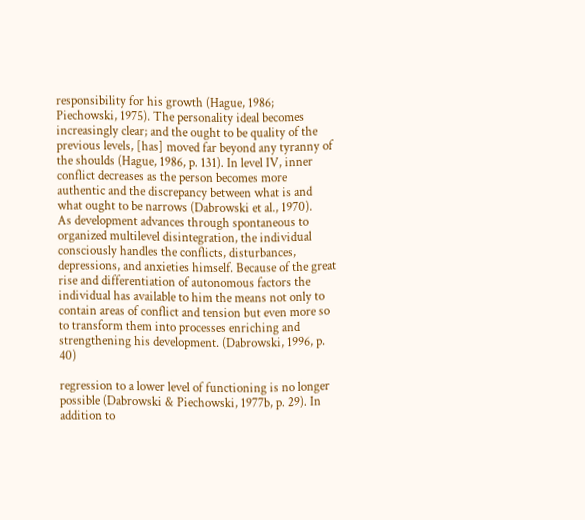responsibility for his growth (Hague, 1986; Piechowski, 1975). The personality ideal becomes increasingly clear; and the ought to be quality of the previous levels, [has] moved far beyond any tyranny of the shoulds (Hague, 1986, p. 131). In level IV, inner conflict decreases as the person becomes more authentic and the discrepancy between what is and what ought to be narrows (Dabrowski et al., 1970).
As development advances through spontaneous to organized multilevel disintegration, the individual consciously handles the conflicts, disturbances, depressions, and anxieties himself. Because of the great rise and differentiation of autonomous factors the individual has available to him the means not only to contain areas of conflict and tension but even more so to transform them into processes enriching and strengthening his development. (Dabrowski, 1996, p. 40)

regression to a lower level of functioning is no longer possible (Dabrowski & Piechowski, 1977b, p. 29). In addition to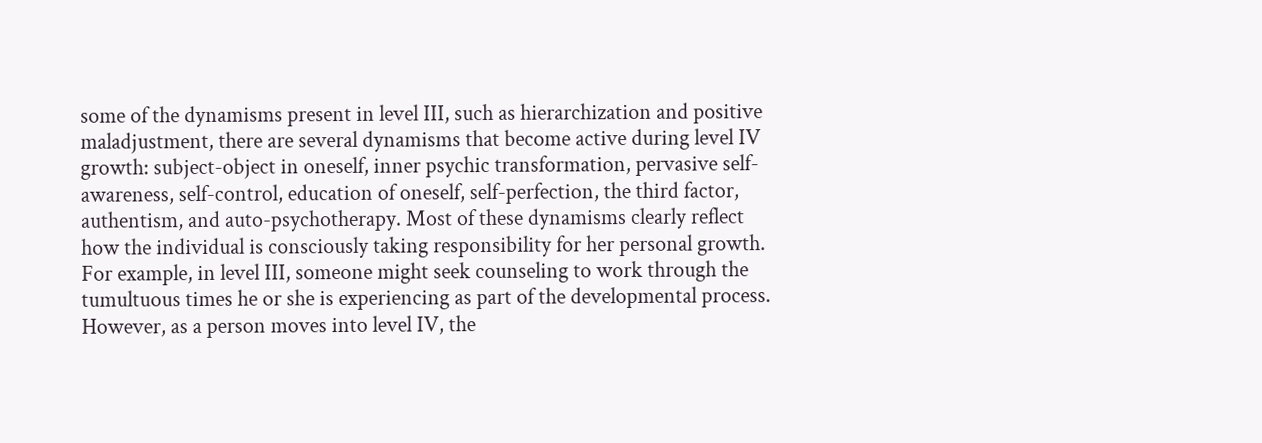some of the dynamisms present in level III, such as hierarchization and positive maladjustment, there are several dynamisms that become active during level IV growth: subject-object in oneself, inner psychic transformation, pervasive self-awareness, self-control, education of oneself, self-perfection, the third factor, authentism, and auto-psychotherapy. Most of these dynamisms clearly reflect how the individual is consciously taking responsibility for her personal growth. For example, in level III, someone might seek counseling to work through the tumultuous times he or she is experiencing as part of the developmental process. However, as a person moves into level IV, the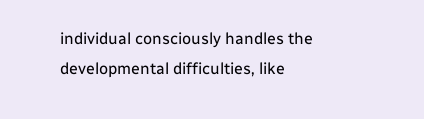individual consciously handles the developmental difficulties, like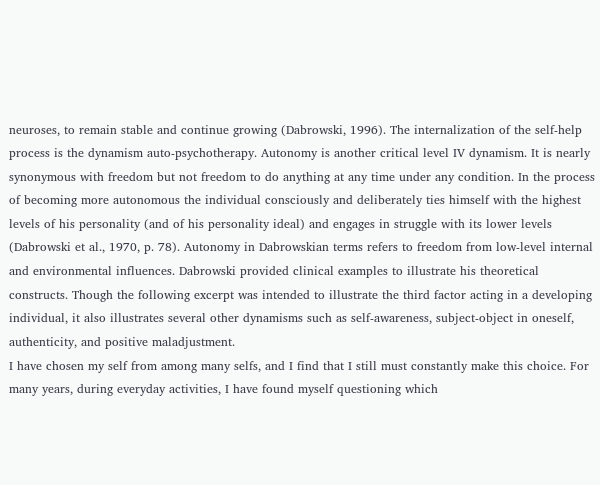neuroses, to remain stable and continue growing (Dabrowski, 1996). The internalization of the self-help process is the dynamism auto-psychotherapy. Autonomy is another critical level IV dynamism. It is nearly synonymous with freedom but not freedom to do anything at any time under any condition. In the process of becoming more autonomous the individual consciously and deliberately ties himself with the highest levels of his personality (and of his personality ideal) and engages in struggle with its lower levels (Dabrowski et al., 1970, p. 78). Autonomy in Dabrowskian terms refers to freedom from low-level internal and environmental influences. Dabrowski provided clinical examples to illustrate his theoretical constructs. Though the following excerpt was intended to illustrate the third factor acting in a developing individual, it also illustrates several other dynamisms such as self-awareness, subject-object in oneself, authenticity, and positive maladjustment.
I have chosen my self from among many selfs, and I find that I still must constantly make this choice. For many years, during everyday activities, I have found myself questioning which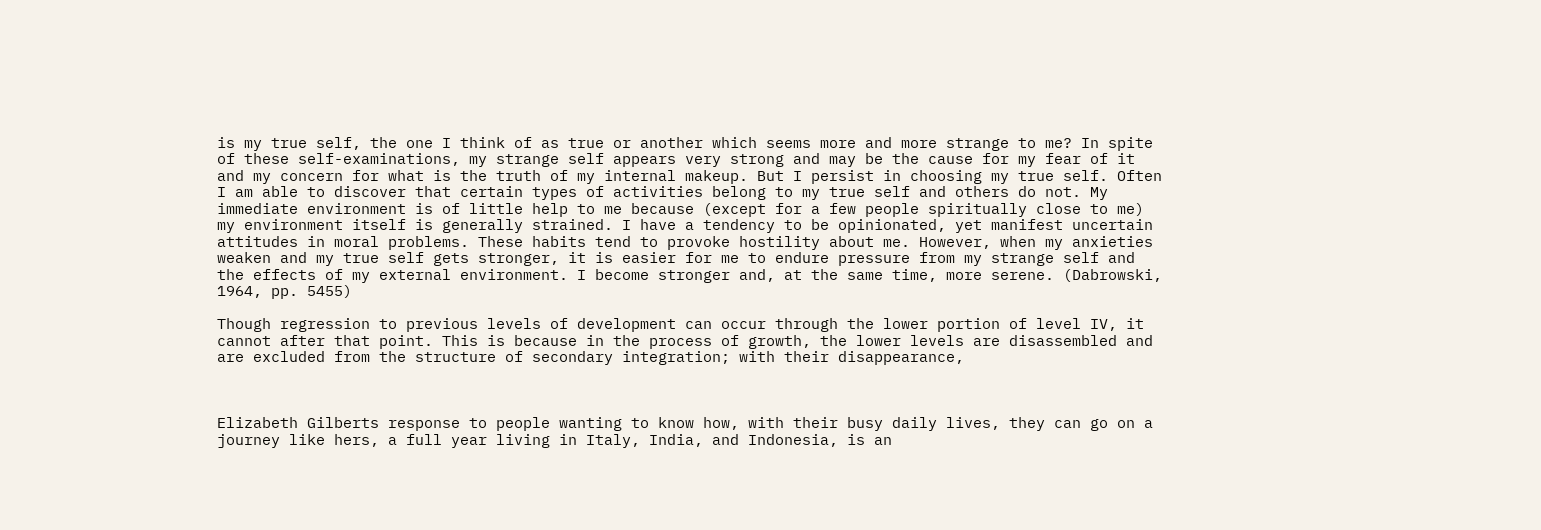is my true self, the one I think of as true or another which seems more and more strange to me? In spite of these self-examinations, my strange self appears very strong and may be the cause for my fear of it and my concern for what is the truth of my internal makeup. But I persist in choosing my true self. Often I am able to discover that certain types of activities belong to my true self and others do not. My immediate environment is of little help to me because (except for a few people spiritually close to me) my environment itself is generally strained. I have a tendency to be opinionated, yet manifest uncertain attitudes in moral problems. These habits tend to provoke hostility about me. However, when my anxieties weaken and my true self gets stronger, it is easier for me to endure pressure from my strange self and the effects of my external environment. I become stronger and, at the same time, more serene. (Dabrowski, 1964, pp. 5455)

Though regression to previous levels of development can occur through the lower portion of level IV, it cannot after that point. This is because in the process of growth, the lower levels are disassembled and are excluded from the structure of secondary integration; with their disappearance,



Elizabeth Gilberts response to people wanting to know how, with their busy daily lives, they can go on a journey like hers, a full year living in Italy, India, and Indonesia, is an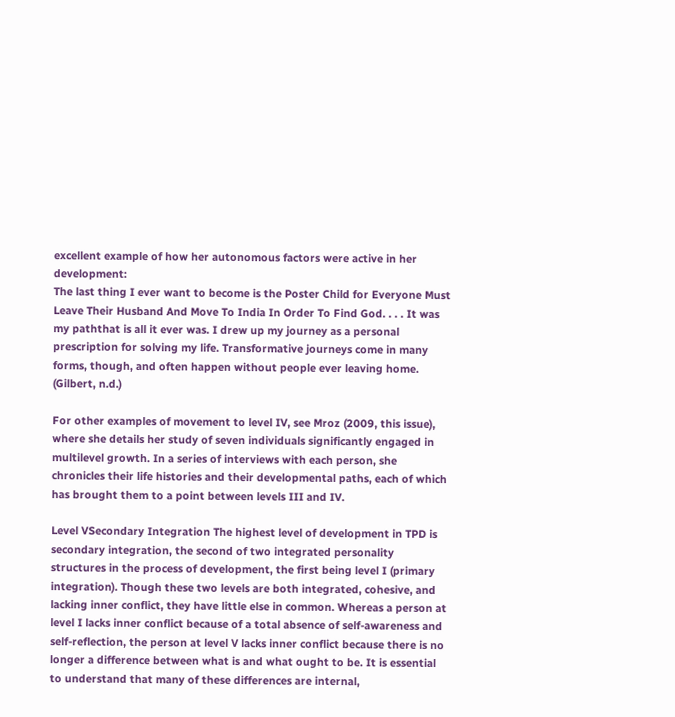excellent example of how her autonomous factors were active in her development:
The last thing I ever want to become is the Poster Child for Everyone Must Leave Their Husband And Move To India In Order To Find God. . . . It was my paththat is all it ever was. I drew up my journey as a personal prescription for solving my life. Transformative journeys come in many forms, though, and often happen without people ever leaving home. (Gilbert, n.d.)

For other examples of movement to level IV, see Mroz (2009, this issue), where she details her study of seven individuals significantly engaged in multilevel growth. In a series of interviews with each person, she chronicles their life histories and their developmental paths, each of which has brought them to a point between levels III and IV.

Level VSecondary Integration The highest level of development in TPD is secondary integration, the second of two integrated personality structures in the process of development, the first being level I (primary integration). Though these two levels are both integrated, cohesive, and lacking inner conflict, they have little else in common. Whereas a person at level I lacks inner conflict because of a total absence of self-awareness and self-reflection, the person at level V lacks inner conflict because there is no longer a difference between what is and what ought to be. It is essential to understand that many of these differences are internal,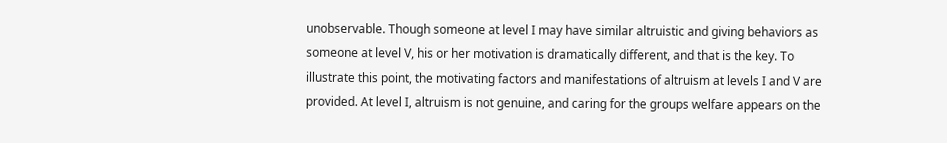unobservable. Though someone at level I may have similar altruistic and giving behaviors as someone at level V, his or her motivation is dramatically different, and that is the key. To illustrate this point, the motivating factors and manifestations of altruism at levels I and V are provided. At level I, altruism is not genuine, and caring for the groups welfare appears on the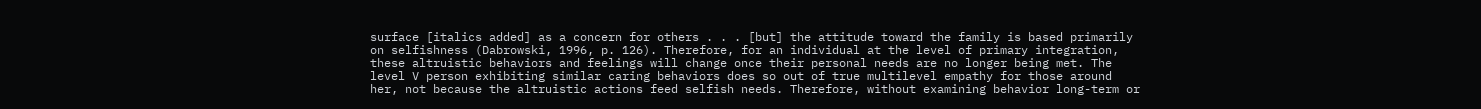surface [italics added] as a concern for others . . . [but] the attitude toward the family is based primarily on selfishness (Dabrowski, 1996, p. 126). Therefore, for an individual at the level of primary integration, these altruistic behaviors and feelings will change once their personal needs are no longer being met. The level V person exhibiting similar caring behaviors does so out of true multilevel empathy for those around her, not because the altruistic actions feed selfish needs. Therefore, without examining behavior long-term or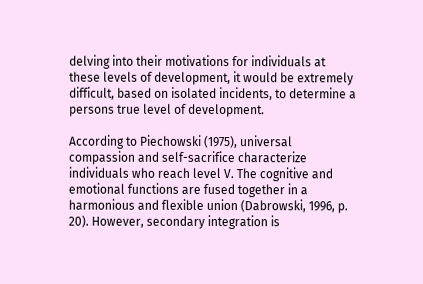delving into their motivations for individuals at these levels of development, it would be extremely difficult, based on isolated incidents, to determine a persons true level of development.

According to Piechowski (1975), universal compassion and self-sacrifice characterize individuals who reach level V. The cognitive and emotional functions are fused together in a harmonious and flexible union (Dabrowski, 1996, p. 20). However, secondary integration is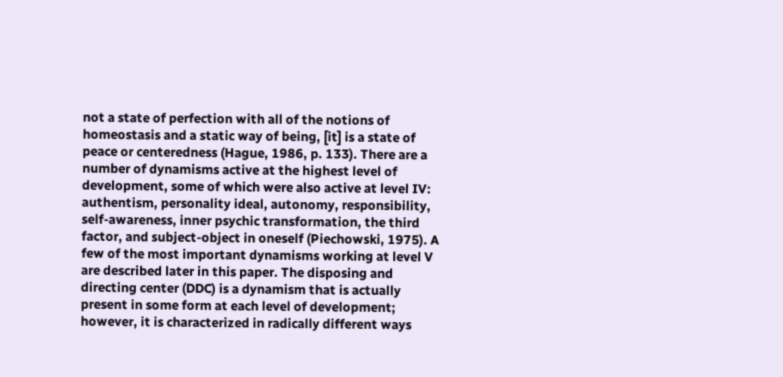not a state of perfection with all of the notions of homeostasis and a static way of being, [it] is a state of peace or centeredness (Hague, 1986, p. 133). There are a number of dynamisms active at the highest level of development, some of which were also active at level IV: authentism, personality ideal, autonomy, responsibility, self-awareness, inner psychic transformation, the third factor, and subject-object in oneself (Piechowski, 1975). A few of the most important dynamisms working at level V are described later in this paper. The disposing and directing center (DDC) is a dynamism that is actually present in some form at each level of development; however, it is characterized in radically different ways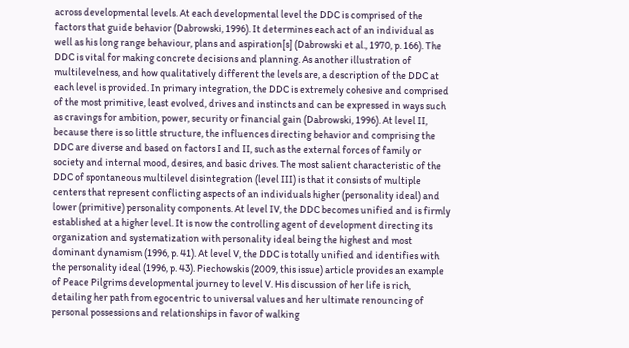across developmental levels. At each developmental level the DDC is comprised of the factors that guide behavior (Dabrowski, 1996). It determines each act of an individual as well as his long range behaviour, plans and aspiration[s] (Dabrowski et al., 1970, p. 166). The DDC is vital for making concrete decisions and planning. As another illustration of multilevelness, and how qualitatively different the levels are, a description of the DDC at each level is provided. In primary integration, the DDC is extremely cohesive and comprised of the most primitive, least evolved, drives and instincts and can be expressed in ways such as cravings for ambition, power, security or financial gain (Dabrowski, 1996). At level II, because there is so little structure, the influences directing behavior and comprising the DDC are diverse and based on factors I and II, such as the external forces of family or society and internal mood, desires, and basic drives. The most salient characteristic of the DDC of spontaneous multilevel disintegration (level III) is that it consists of multiple centers that represent conflicting aspects of an individuals higher (personality ideal) and lower (primitive) personality components. At level IV, the DDC becomes unified and is firmly established at a higher level. It is now the controlling agent of development directing its organization and systematization with personality ideal being the highest and most dominant dynamism (1996, p. 41). At level V, the DDC is totally unified and identifies with the personality ideal (1996, p. 43). Piechowskis (2009, this issue) article provides an example of Peace Pilgrims developmental journey to level V. His discussion of her life is rich, detailing her path from egocentric to universal values and her ultimate renouncing of personal possessions and relationships in favor of walking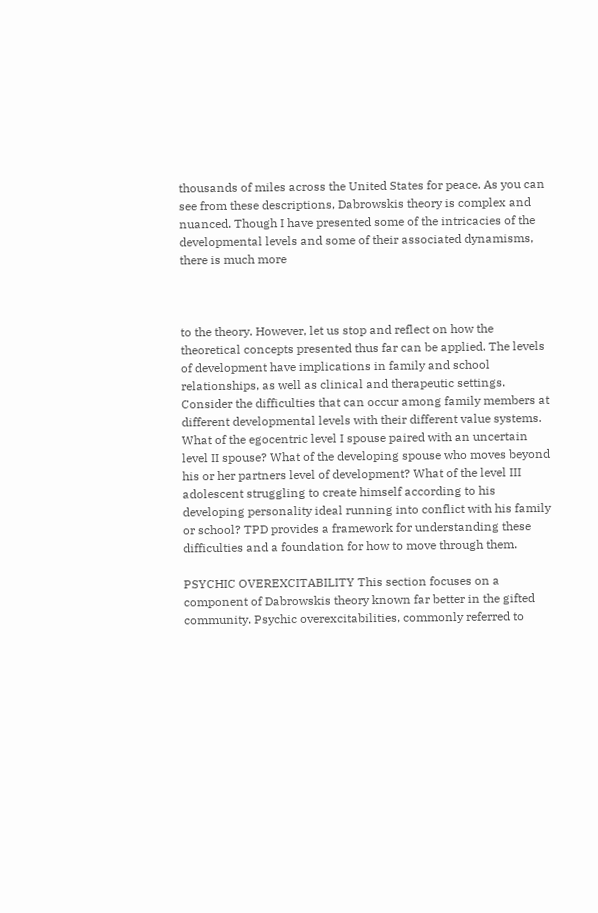thousands of miles across the United States for peace. As you can see from these descriptions, Dabrowskis theory is complex and nuanced. Though I have presented some of the intricacies of the developmental levels and some of their associated dynamisms, there is much more



to the theory. However, let us stop and reflect on how the theoretical concepts presented thus far can be applied. The levels of development have implications in family and school relationships, as well as clinical and therapeutic settings. Consider the difficulties that can occur among family members at different developmental levels with their different value systems. What of the egocentric level I spouse paired with an uncertain level II spouse? What of the developing spouse who moves beyond his or her partners level of development? What of the level III adolescent struggling to create himself according to his developing personality ideal running into conflict with his family or school? TPD provides a framework for understanding these difficulties and a foundation for how to move through them.

PSYCHIC OVEREXCITABILITY This section focuses on a component of Dabrowskis theory known far better in the gifted community. Psychic overexcitabilities, commonly referred to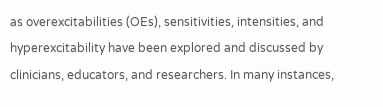as overexcitabilities (OEs), sensitivities, intensities, and hyperexcitability have been explored and discussed by clinicians, educators, and researchers. In many instances,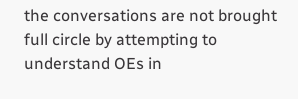the conversations are not brought full circle by attempting to understand OEs in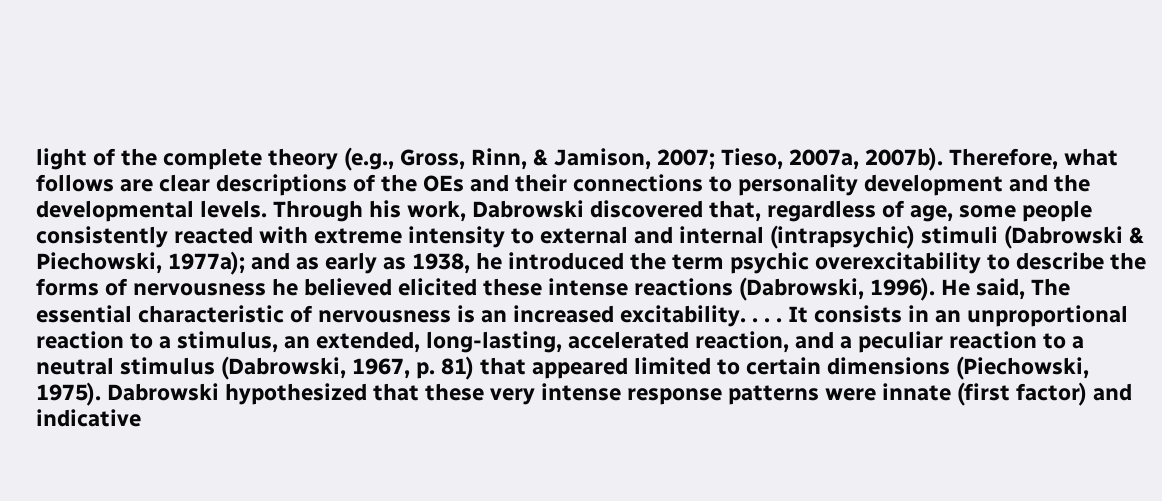light of the complete theory (e.g., Gross, Rinn, & Jamison, 2007; Tieso, 2007a, 2007b). Therefore, what follows are clear descriptions of the OEs and their connections to personality development and the developmental levels. Through his work, Dabrowski discovered that, regardless of age, some people consistently reacted with extreme intensity to external and internal (intrapsychic) stimuli (Dabrowski & Piechowski, 1977a); and as early as 1938, he introduced the term psychic overexcitability to describe the forms of nervousness he believed elicited these intense reactions (Dabrowski, 1996). He said, The essential characteristic of nervousness is an increased excitability. . . . It consists in an unproportional reaction to a stimulus, an extended, long-lasting, accelerated reaction, and a peculiar reaction to a neutral stimulus (Dabrowski, 1967, p. 81) that appeared limited to certain dimensions (Piechowski, 1975). Dabrowski hypothesized that these very intense response patterns were innate (first factor) and indicative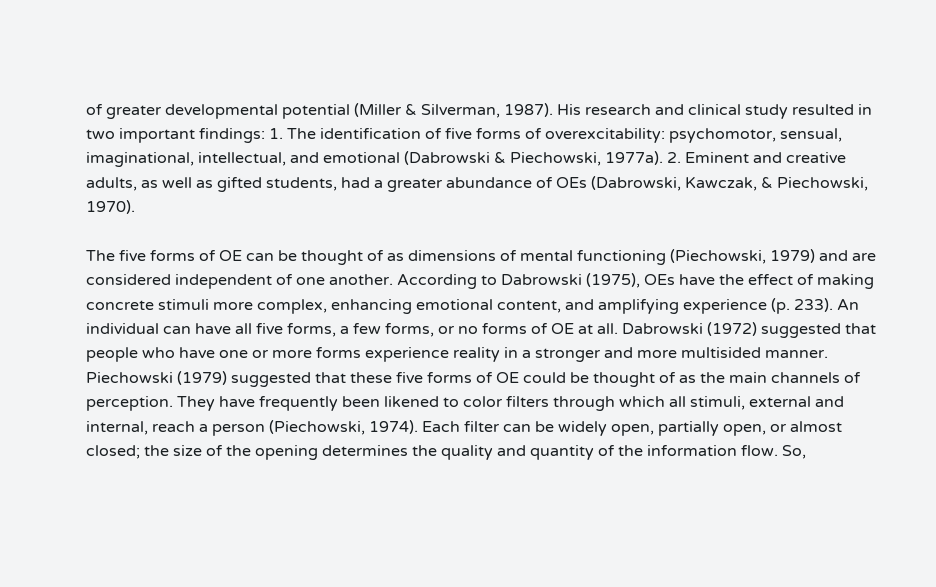of greater developmental potential (Miller & Silverman, 1987). His research and clinical study resulted in two important findings: 1. The identification of five forms of overexcitability: psychomotor, sensual, imaginational, intellectual, and emotional (Dabrowski & Piechowski, 1977a). 2. Eminent and creative adults, as well as gifted students, had a greater abundance of OEs (Dabrowski, Kawczak, & Piechowski, 1970).

The five forms of OE can be thought of as dimensions of mental functioning (Piechowski, 1979) and are considered independent of one another. According to Dabrowski (1975), OEs have the effect of making concrete stimuli more complex, enhancing emotional content, and amplifying experience (p. 233). An individual can have all five forms, a few forms, or no forms of OE at all. Dabrowski (1972) suggested that people who have one or more forms experience reality in a stronger and more multisided manner. Piechowski (1979) suggested that these five forms of OE could be thought of as the main channels of perception. They have frequently been likened to color filters through which all stimuli, external and internal, reach a person (Piechowski, 1974). Each filter can be widely open, partially open, or almost closed; the size of the opening determines the quality and quantity of the information flow. So,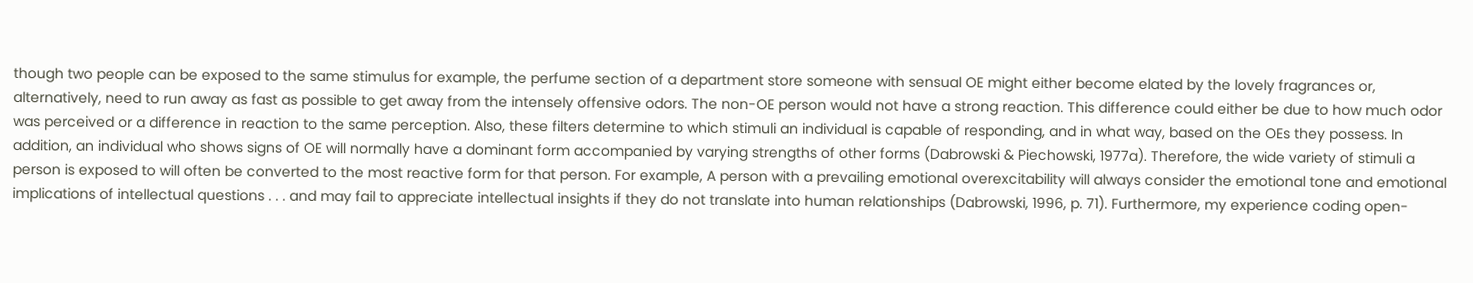though two people can be exposed to the same stimulus for example, the perfume section of a department store someone with sensual OE might either become elated by the lovely fragrances or, alternatively, need to run away as fast as possible to get away from the intensely offensive odors. The non-OE person would not have a strong reaction. This difference could either be due to how much odor was perceived or a difference in reaction to the same perception. Also, these filters determine to which stimuli an individual is capable of responding, and in what way, based on the OEs they possess. In addition, an individual who shows signs of OE will normally have a dominant form accompanied by varying strengths of other forms (Dabrowski & Piechowski, 1977a). Therefore, the wide variety of stimuli a person is exposed to will often be converted to the most reactive form for that person. For example, A person with a prevailing emotional overexcitability will always consider the emotional tone and emotional implications of intellectual questions . . . and may fail to appreciate intellectual insights if they do not translate into human relationships (Dabrowski, 1996, p. 71). Furthermore, my experience coding open-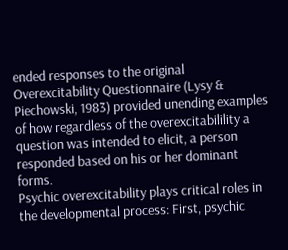ended responses to the original Overexcitability Questionnaire (Lysy & Piechowski, 1983) provided unending examples of how regardless of the overexcitabilility a question was intended to elicit, a person responded based on his or her dominant forms.
Psychic overexcitability plays critical roles in the developmental process: First, psychic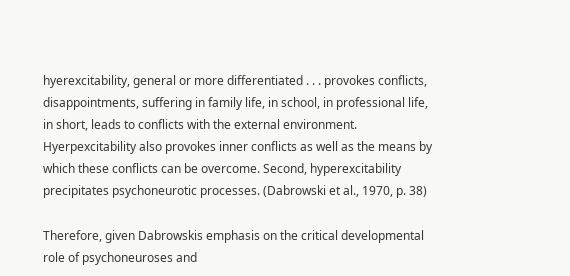hyerexcitability, general or more differentiated . . . provokes conflicts, disappointments, suffering in family life, in school, in professional life, in short, leads to conflicts with the external environment. Hyerpexcitability also provokes inner conflicts as well as the means by which these conflicts can be overcome. Second, hyperexcitability precipitates psychoneurotic processes. (Dabrowski et al., 1970, p. 38)

Therefore, given Dabrowskis emphasis on the critical developmental role of psychoneuroses and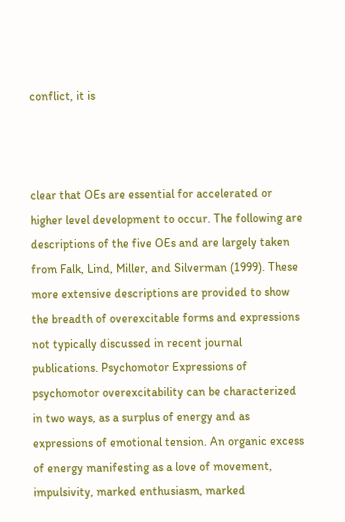conflict, it is



clear that OEs are essential for accelerated or higher level development to occur. The following are descriptions of the five OEs and are largely taken from Falk, Lind, Miller, and Silverman (1999). These more extensive descriptions are provided to show the breadth of overexcitable forms and expressions not typically discussed in recent journal publications. Psychomotor Expressions of psychomotor overexcitability can be characterized in two ways, as a surplus of energy and as expressions of emotional tension. An organic excess of energy manifesting as a love of movement, impulsivity, marked enthusiasm, marked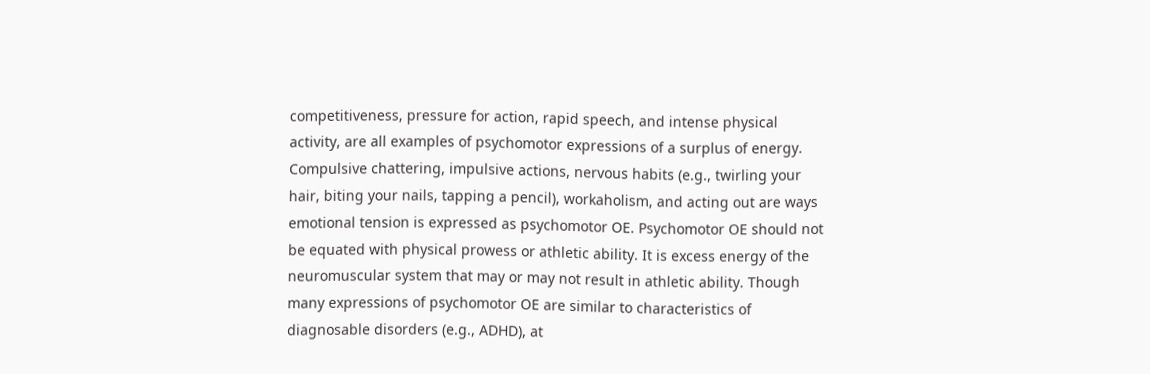competitiveness, pressure for action, rapid speech, and intense physical activity, are all examples of psychomotor expressions of a surplus of energy. Compulsive chattering, impulsive actions, nervous habits (e.g., twirling your hair, biting your nails, tapping a pencil), workaholism, and acting out are ways emotional tension is expressed as psychomotor OE. Psychomotor OE should not be equated with physical prowess or athletic ability. It is excess energy of the neuromuscular system that may or may not result in athletic ability. Though many expressions of psychomotor OE are similar to characteristics of diagnosable disorders (e.g., ADHD), at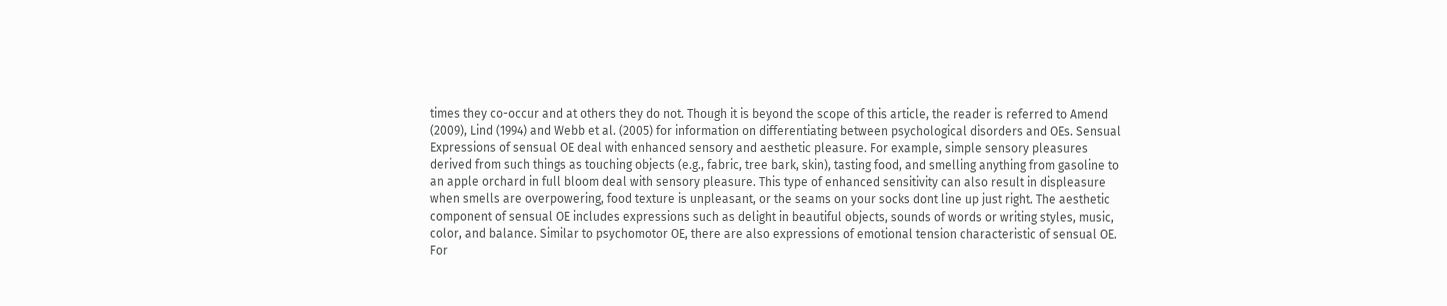times they co-occur and at others they do not. Though it is beyond the scope of this article, the reader is referred to Amend (2009), Lind (1994) and Webb et al. (2005) for information on differentiating between psychological disorders and OEs. Sensual Expressions of sensual OE deal with enhanced sensory and aesthetic pleasure. For example, simple sensory pleasures derived from such things as touching objects (e.g., fabric, tree bark, skin), tasting food, and smelling anything from gasoline to an apple orchard in full bloom deal with sensory pleasure. This type of enhanced sensitivity can also result in displeasure when smells are overpowering, food texture is unpleasant, or the seams on your socks dont line up just right. The aesthetic component of sensual OE includes expressions such as delight in beautiful objects, sounds of words or writing styles, music, color, and balance. Similar to psychomotor OE, there are also expressions of emotional tension characteristic of sensual OE. For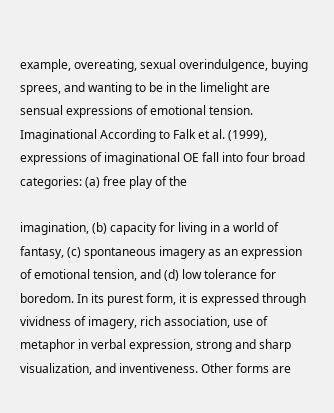example, overeating, sexual overindulgence, buying sprees, and wanting to be in the limelight are sensual expressions of emotional tension. Imaginational According to Falk et al. (1999), expressions of imaginational OE fall into four broad categories: (a) free play of the

imagination, (b) capacity for living in a world of fantasy, (c) spontaneous imagery as an expression of emotional tension, and (d) low tolerance for boredom. In its purest form, it is expressed through vividness of imagery, rich association, use of metaphor in verbal expression, strong and sharp visualization, and inventiveness. Other forms are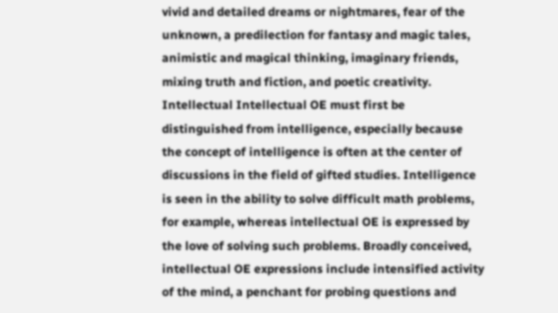vivid and detailed dreams or nightmares, fear of the unknown, a predilection for fantasy and magic tales, animistic and magical thinking, imaginary friends, mixing truth and fiction, and poetic creativity. Intellectual Intellectual OE must first be distinguished from intelligence, especially because the concept of intelligence is often at the center of discussions in the field of gifted studies. Intelligence is seen in the ability to solve difficult math problems, for example, whereas intellectual OE is expressed by the love of solving such problems. Broadly conceived, intellectual OE expressions include intensified activity of the mind, a penchant for probing questions and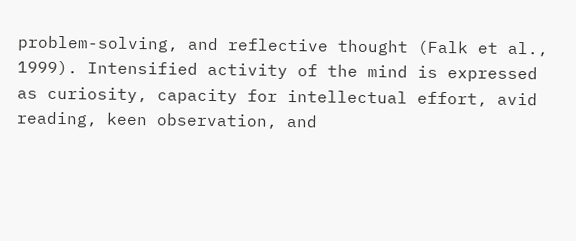problem-solving, and reflective thought (Falk et al., 1999). Intensified activity of the mind is expressed as curiosity, capacity for intellectual effort, avid reading, keen observation, and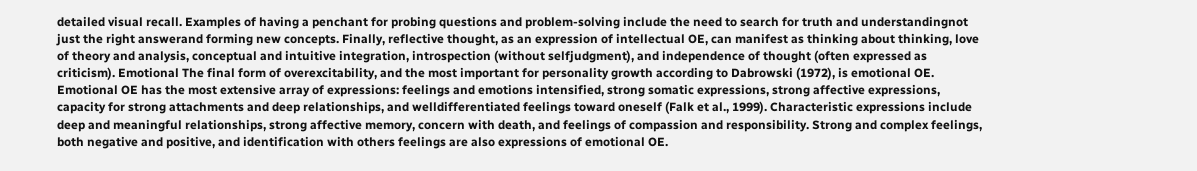detailed visual recall. Examples of having a penchant for probing questions and problem-solving include the need to search for truth and understandingnot just the right answerand forming new concepts. Finally, reflective thought, as an expression of intellectual OE, can manifest as thinking about thinking, love of theory and analysis, conceptual and intuitive integration, introspection (without selfjudgment), and independence of thought (often expressed as criticism). Emotional The final form of overexcitability, and the most important for personality growth according to Dabrowski (1972), is emotional OE. Emotional OE has the most extensive array of expressions: feelings and emotions intensified, strong somatic expressions, strong affective expressions, capacity for strong attachments and deep relationships, and welldifferentiated feelings toward oneself (Falk et al., 1999). Characteristic expressions include deep and meaningful relationships, strong affective memory, concern with death, and feelings of compassion and responsibility. Strong and complex feelings, both negative and positive, and identification with others feelings are also expressions of emotional OE.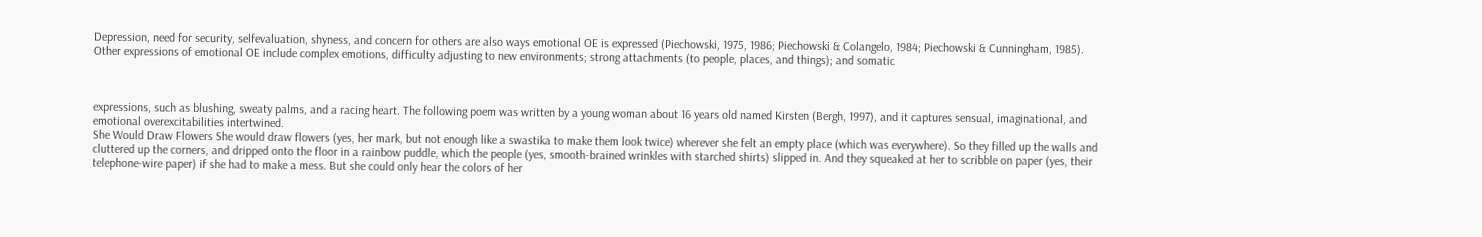Depression, need for security, selfevaluation, shyness, and concern for others are also ways emotional OE is expressed (Piechowski, 1975, 1986; Piechowski & Colangelo, 1984; Piechowski & Cunningham, 1985). Other expressions of emotional OE include complex emotions, difficulty adjusting to new environments; strong attachments (to people, places, and things); and somatic



expressions, such as blushing, sweaty palms, and a racing heart. The following poem was written by a young woman about 16 years old named Kirsten (Bergh, 1997), and it captures sensual, imaginational, and emotional overexcitabilities intertwined.
She Would Draw Flowers She would draw flowers (yes, her mark, but not enough like a swastika to make them look twice) wherever she felt an empty place (which was everywhere). So they filled up the walls and cluttered up the corners, and dripped onto the floor in a rainbow puddle, which the people (yes, smooth-brained wrinkles with starched shirts) slipped in. And they squeaked at her to scribble on paper (yes, their telephone-wire paper) if she had to make a mess. But she could only hear the colors of her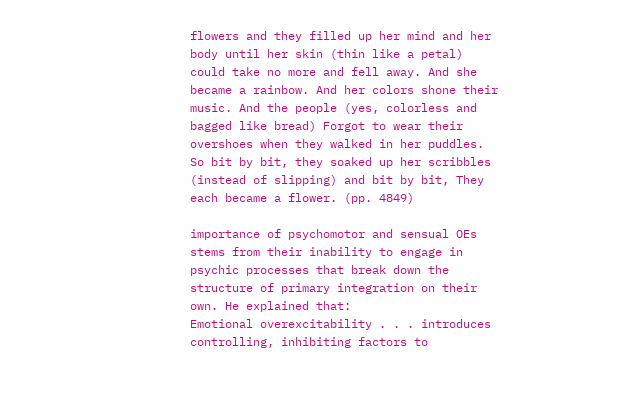flowers and they filled up her mind and her body until her skin (thin like a petal) could take no more and fell away. And she became a rainbow. And her colors shone their music. And the people (yes, colorless and bagged like bread) Forgot to wear their overshoes when they walked in her puddles. So bit by bit, they soaked up her scribbles (instead of slipping) and bit by bit, They each became a flower. (pp. 4849)

importance of psychomotor and sensual OEs stems from their inability to engage in psychic processes that break down the structure of primary integration on their own. He explained that:
Emotional overexcitability . . . introduces controlling, inhibiting factors to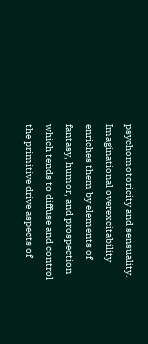psychomotoricity and sensuality. Imaginational overexcitability enriches them by elements of fantasy, humor, and prospection which tends to diffuse and control the primitive drive aspects of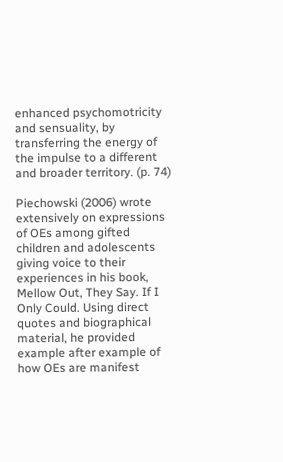enhanced psychomotricity and sensuality, by transferring the energy of the impulse to a different and broader territory. (p. 74)

Piechowski (2006) wrote extensively on expressions of OEs among gifted children and adolescents giving voice to their experiences in his book, Mellow Out, They Say. If I Only Could. Using direct quotes and biographical material, he provided example after example of how OEs are manifest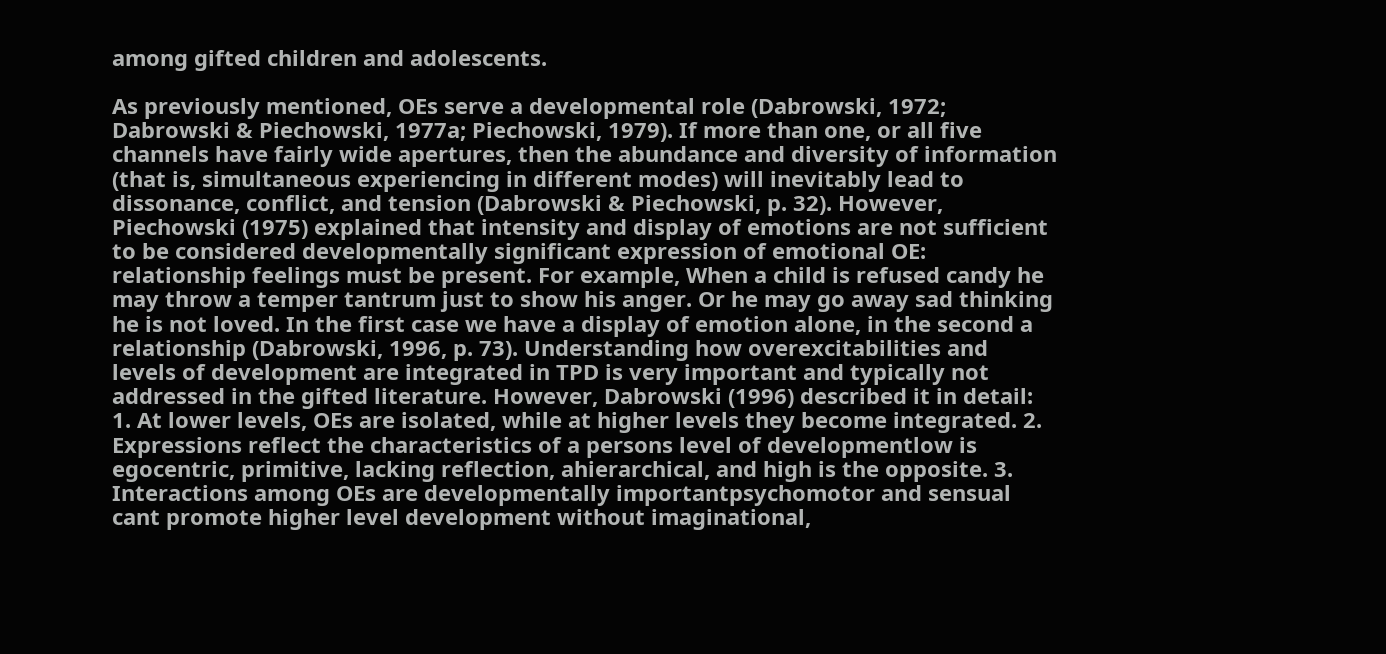among gifted children and adolescents.

As previously mentioned, OEs serve a developmental role (Dabrowski, 1972; Dabrowski & Piechowski, 1977a; Piechowski, 1979). If more than one, or all five channels have fairly wide apertures, then the abundance and diversity of information (that is, simultaneous experiencing in different modes) will inevitably lead to dissonance, conflict, and tension (Dabrowski & Piechowski, p. 32). However, Piechowski (1975) explained that intensity and display of emotions are not sufficient to be considered developmentally significant expression of emotional OE: relationship feelings must be present. For example, When a child is refused candy he may throw a temper tantrum just to show his anger. Or he may go away sad thinking he is not loved. In the first case we have a display of emotion alone, in the second a relationship (Dabrowski, 1996, p. 73). Understanding how overexcitabilities and levels of development are integrated in TPD is very important and typically not addressed in the gifted literature. However, Dabrowski (1996) described it in detail: 1. At lower levels, OEs are isolated, while at higher levels they become integrated. 2. Expressions reflect the characteristics of a persons level of developmentlow is egocentric, primitive, lacking reflection, ahierarchical, and high is the opposite. 3. Interactions among OEs are developmentally importantpsychomotor and sensual cant promote higher level development without imaginational,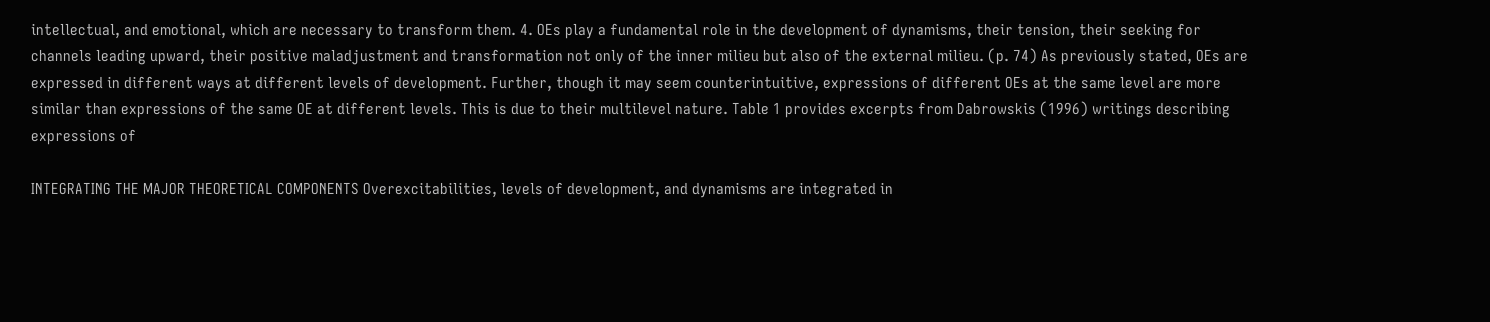intellectual, and emotional, which are necessary to transform them. 4. OEs play a fundamental role in the development of dynamisms, their tension, their seeking for channels leading upward, their positive maladjustment and transformation not only of the inner milieu but also of the external milieu. (p. 74) As previously stated, OEs are expressed in different ways at different levels of development. Further, though it may seem counterintuitive, expressions of different OEs at the same level are more similar than expressions of the same OE at different levels. This is due to their multilevel nature. Table 1 provides excerpts from Dabrowskis (1996) writings describing expressions of

INTEGRATING THE MAJOR THEORETICAL COMPONENTS Overexcitabilities, levels of development, and dynamisms are integrated in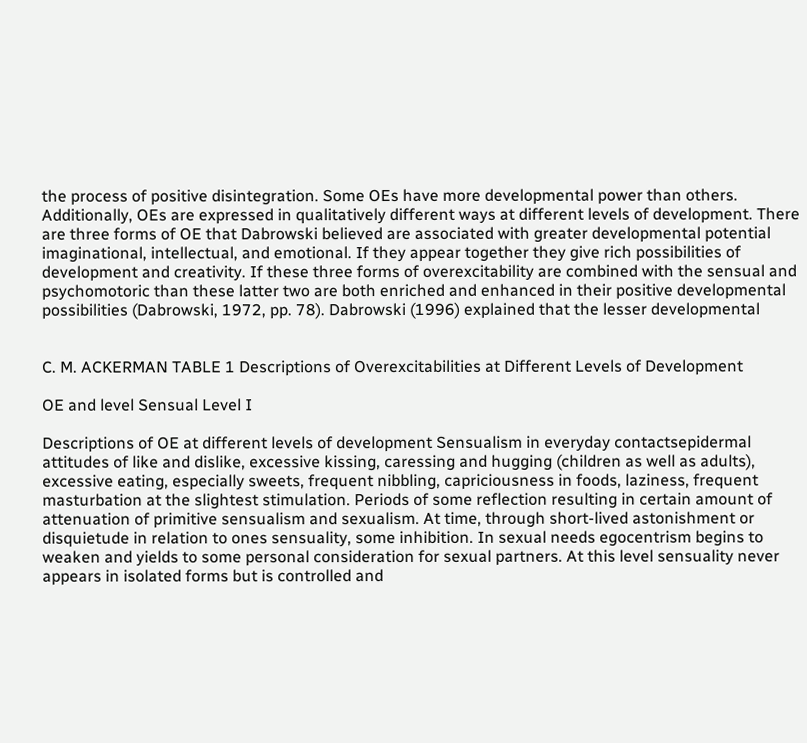the process of positive disintegration. Some OEs have more developmental power than others. Additionally, OEs are expressed in qualitatively different ways at different levels of development. There are three forms of OE that Dabrowski believed are associated with greater developmental potential imaginational, intellectual, and emotional. If they appear together they give rich possibilities of development and creativity. If these three forms of overexcitability are combined with the sensual and psychomotoric than these latter two are both enriched and enhanced in their positive developmental possibilities (Dabrowski, 1972, pp. 78). Dabrowski (1996) explained that the lesser developmental


C. M. ACKERMAN TABLE 1 Descriptions of Overexcitabilities at Different Levels of Development

OE and level Sensual Level I

Descriptions of OE at different levels of development Sensualism in everyday contactsepidermal attitudes of like and dislike, excessive kissing, caressing and hugging (children as well as adults), excessive eating, especially sweets, frequent nibbling, capriciousness in foods, laziness, frequent masturbation at the slightest stimulation. Periods of some reflection resulting in certain amount of attenuation of primitive sensualism and sexualism. At time, through short-lived astonishment or disquietude in relation to ones sensuality, some inhibition. In sexual needs egocentrism begins to weaken and yields to some personal consideration for sexual partners. At this level sensuality never appears in isolated forms but is controlled and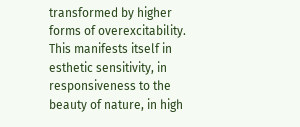transformed by higher forms of overexcitability. This manifests itself in esthetic sensitivity, in responsiveness to the beauty of nature, in high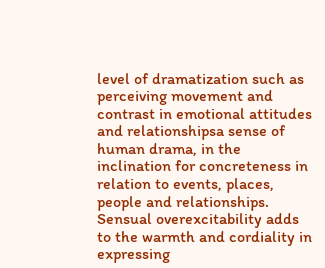level of dramatization such as perceiving movement and contrast in emotional attitudes and relationshipsa sense of human drama, in the inclination for concreteness in relation to events, places, people and relationships. Sensual overexcitability adds to the warmth and cordiality in expressing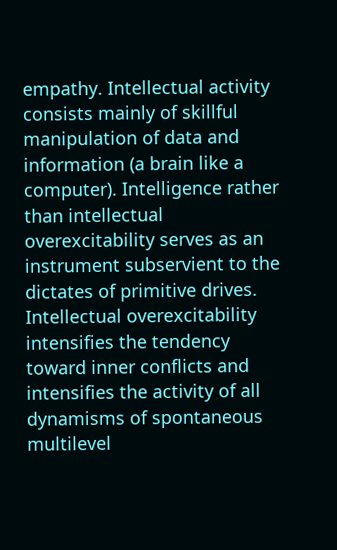empathy. Intellectual activity consists mainly of skillful manipulation of data and information (a brain like a computer). Intelligence rather than intellectual overexcitability serves as an instrument subservient to the dictates of primitive drives. Intellectual overexcitability intensifies the tendency toward inner conflicts and intensifies the activity of all dynamisms of spontaneous multilevel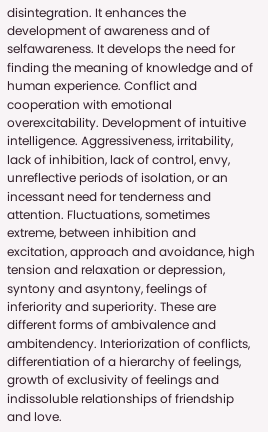disintegration. It enhances the development of awareness and of selfawareness. It develops the need for finding the meaning of knowledge and of human experience. Conflict and cooperation with emotional overexcitability. Development of intuitive intelligence. Aggressiveness, irritability, lack of inhibition, lack of control, envy, unreflective periods of isolation, or an incessant need for tenderness and attention. Fluctuations, sometimes extreme, between inhibition and excitation, approach and avoidance, high tension and relaxation or depression, syntony and asyntony, feelings of inferiority and superiority. These are different forms of ambivalence and ambitendency. Interiorization of conflicts, differentiation of a hierarchy of feelings, growth of exclusivity of feelings and indissoluble relationships of friendship and love.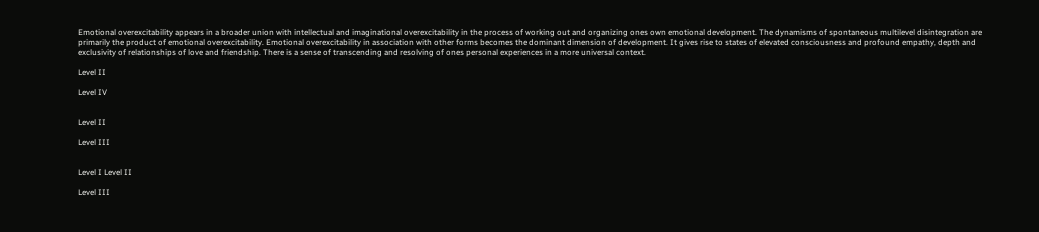Emotional overexcitability appears in a broader union with intellectual and imaginational overexcitability in the process of working out and organizing ones own emotional development. The dynamisms of spontaneous multilevel disintegration are primarily the product of emotional overexcitability. Emotional overexcitability in association with other forms becomes the dominant dimension of development. It gives rise to states of elevated consciousness and profound empathy, depth and exclusivity of relationships of love and friendship. There is a sense of transcending and resolving of ones personal experiences in a more universal context.

Level II

Level IV


Level II

Level III


Level I Level II

Level III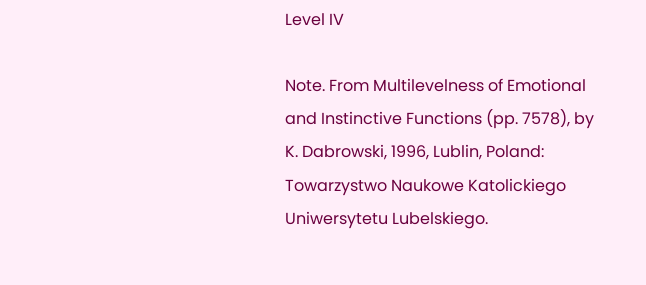Level IV

Note. From Multilevelness of Emotional and Instinctive Functions (pp. 7578), by K. Dabrowski, 1996, Lublin, Poland: Towarzystwo Naukowe Katolickiego Uniwersytetu Lubelskiego.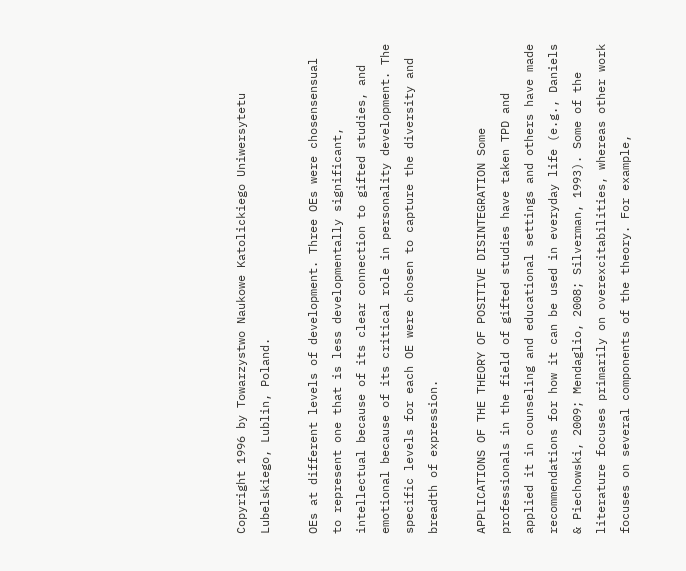Copyright 1996 by Towarzystwo Naukowe Katolickiego Uniwersytetu Lubelskiego, Lublin, Poland.

OEs at different levels of development. Three OEs were chosensensual to represent one that is less developmentally significant, intellectual because of its clear connection to gifted studies, and emotional because of its critical role in personality development. The specific levels for each OE were chosen to capture the diversity and breadth of expression.

APPLICATIONS OF THE THEORY OF POSITIVE DISINTEGRATION Some professionals in the field of gifted studies have taken TPD and applied it in counseling and educational settings and others have made recommendations for how it can be used in everyday life (e.g., Daniels & Piechowski, 2009; Mendaglio, 2008; Silverman, 1993). Some of the literature focuses primarily on overexcitabilities, whereas other work focuses on several components of the theory. For example,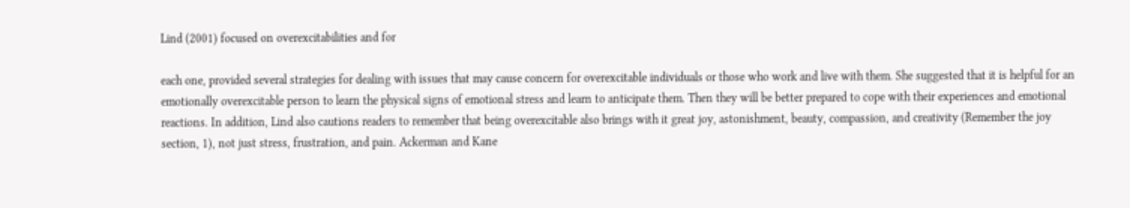Lind (2001) focused on overexcitabilities and for

each one, provided several strategies for dealing with issues that may cause concern for overexcitable individuals or those who work and live with them. She suggested that it is helpful for an emotionally overexcitable person to learn the physical signs of emotional stress and learn to anticipate them. Then they will be better prepared to cope with their experiences and emotional reactions. In addition, Lind also cautions readers to remember that being overexcitable also brings with it great joy, astonishment, beauty, compassion, and creativity (Remember the joy section, 1), not just stress, frustration, and pain. Ackerman and Kane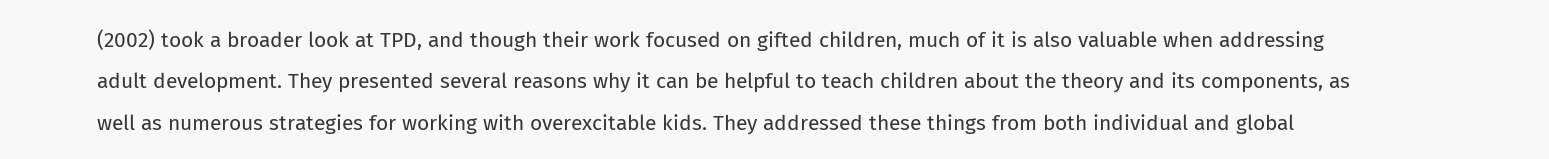(2002) took a broader look at TPD, and though their work focused on gifted children, much of it is also valuable when addressing adult development. They presented several reasons why it can be helpful to teach children about the theory and its components, as well as numerous strategies for working with overexcitable kids. They addressed these things from both individual and global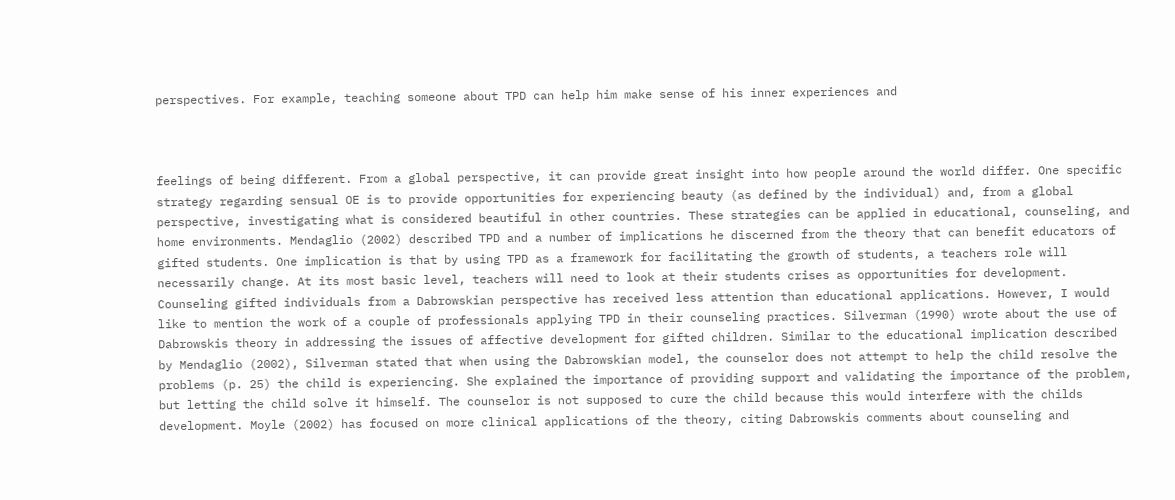perspectives. For example, teaching someone about TPD can help him make sense of his inner experiences and



feelings of being different. From a global perspective, it can provide great insight into how people around the world differ. One specific strategy regarding sensual OE is to provide opportunities for experiencing beauty (as defined by the individual) and, from a global perspective, investigating what is considered beautiful in other countries. These strategies can be applied in educational, counseling, and home environments. Mendaglio (2002) described TPD and a number of implications he discerned from the theory that can benefit educators of gifted students. One implication is that by using TPD as a framework for facilitating the growth of students, a teachers role will necessarily change. At its most basic level, teachers will need to look at their students crises as opportunities for development. Counseling gifted individuals from a Dabrowskian perspective has received less attention than educational applications. However, I would like to mention the work of a couple of professionals applying TPD in their counseling practices. Silverman (1990) wrote about the use of Dabrowskis theory in addressing the issues of affective development for gifted children. Similar to the educational implication described by Mendaglio (2002), Silverman stated that when using the Dabrowskian model, the counselor does not attempt to help the child resolve the problems (p. 25) the child is experiencing. She explained the importance of providing support and validating the importance of the problem, but letting the child solve it himself. The counselor is not supposed to cure the child because this would interfere with the childs development. Moyle (2002) has focused on more clinical applications of the theory, citing Dabrowskis comments about counseling and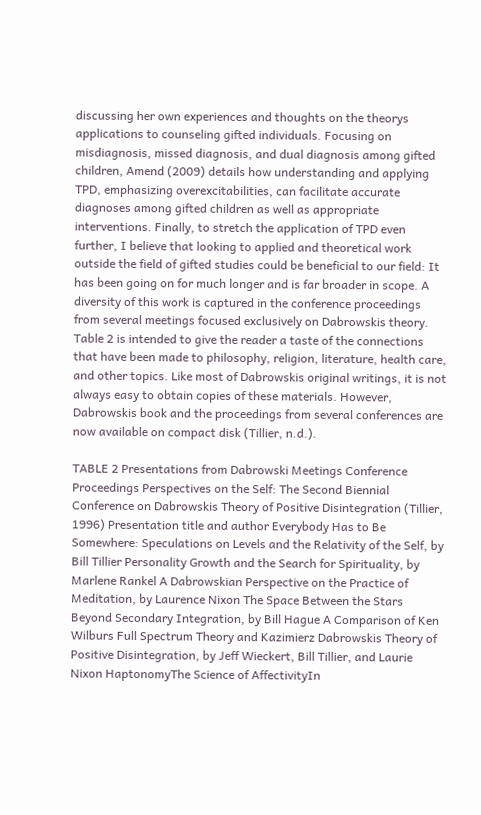discussing her own experiences and thoughts on the theorys applications to counseling gifted individuals. Focusing on misdiagnosis, missed diagnosis, and dual diagnosis among gifted children, Amend (2009) details how understanding and applying TPD, emphasizing overexcitabilities, can facilitate accurate diagnoses among gifted children as well as appropriate interventions. Finally, to stretch the application of TPD even further, I believe that looking to applied and theoretical work outside the field of gifted studies could be beneficial to our field: It has been going on for much longer and is far broader in scope. A diversity of this work is captured in the conference proceedings from several meetings focused exclusively on Dabrowskis theory. Table 2 is intended to give the reader a taste of the connections that have been made to philosophy, religion, literature, health care, and other topics. Like most of Dabrowskis original writings, it is not always easy to obtain copies of these materials. However, Dabrowskis book and the proceedings from several conferences are now available on compact disk (Tillier, n.d.).

TABLE 2 Presentations from Dabrowski Meetings Conference Proceedings Perspectives on the Self: The Second Biennial Conference on Dabrowskis Theory of Positive Disintegration (Tillier, 1996) Presentation title and author Everybody Has to Be Somewhere: Speculations on Levels and the Relativity of the Self, by Bill Tillier Personality Growth and the Search for Spirituality, by Marlene Rankel A Dabrowskian Perspective on the Practice of Meditation, by Laurence Nixon The Space Between the Stars Beyond Secondary Integration, by Bill Hague A Comparison of Ken Wilburs Full Spectrum Theory and Kazimierz Dabrowskis Theory of Positive Disintegration, by Jeff Wieckert, Bill Tillier, and Laurie Nixon HaptonomyThe Science of AffectivityIn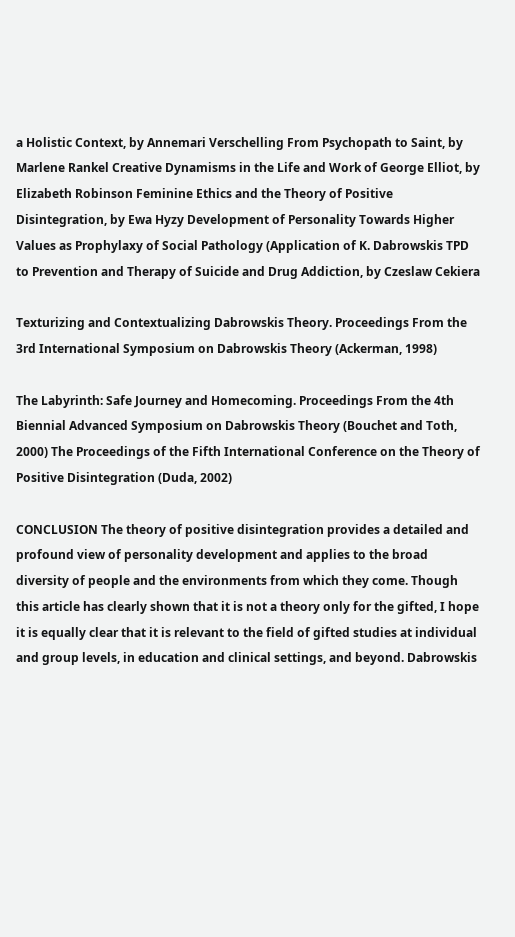a Holistic Context, by Annemari Verschelling From Psychopath to Saint, by Marlene Rankel Creative Dynamisms in the Life and Work of George Elliot, by Elizabeth Robinson Feminine Ethics and the Theory of Positive Disintegration, by Ewa Hyzy Development of Personality Towards Higher Values as Prophylaxy of Social Pathology (Application of K. Dabrowskis TPD to Prevention and Therapy of Suicide and Drug Addiction, by Czeslaw Cekiera

Texturizing and Contextualizing Dabrowskis Theory. Proceedings From the 3rd International Symposium on Dabrowskis Theory (Ackerman, 1998)

The Labyrinth: Safe Journey and Homecoming. Proceedings From the 4th Biennial Advanced Symposium on Dabrowskis Theory (Bouchet and Toth, 2000) The Proceedings of the Fifth International Conference on the Theory of Positive Disintegration (Duda, 2002)

CONCLUSION The theory of positive disintegration provides a detailed and profound view of personality development and applies to the broad diversity of people and the environments from which they come. Though this article has clearly shown that it is not a theory only for the gifted, I hope it is equally clear that it is relevant to the field of gifted studies at individual and group levels, in education and clinical settings, and beyond. Dabrowskis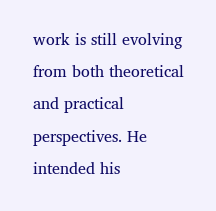work is still evolving from both theoretical and practical perspectives. He intended his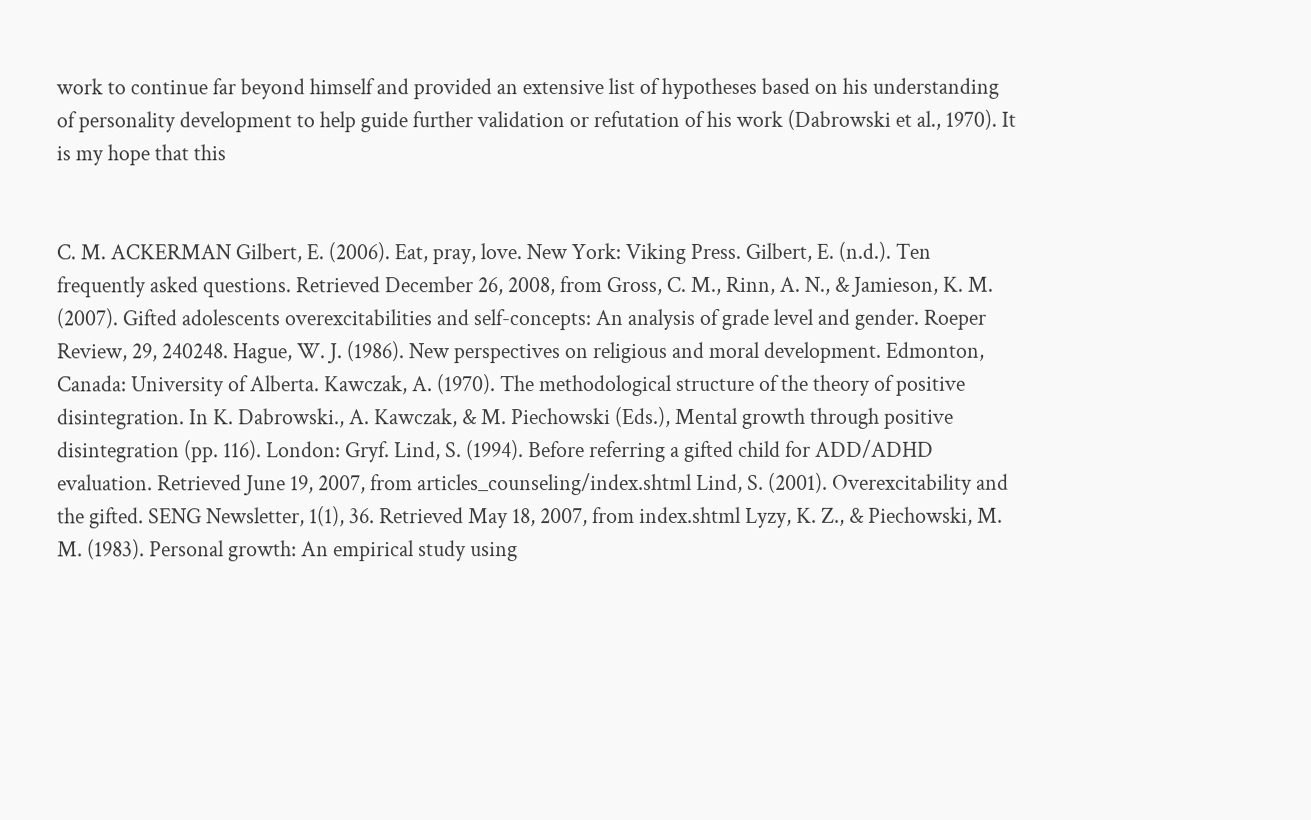work to continue far beyond himself and provided an extensive list of hypotheses based on his understanding of personality development to help guide further validation or refutation of his work (Dabrowski et al., 1970). It is my hope that this


C. M. ACKERMAN Gilbert, E. (2006). Eat, pray, love. New York: Viking Press. Gilbert, E. (n.d.). Ten frequently asked questions. Retrieved December 26, 2008, from Gross, C. M., Rinn, A. N., & Jamieson, K. M. (2007). Gifted adolescents overexcitabilities and self-concepts: An analysis of grade level and gender. Roeper Review, 29, 240248. Hague, W. J. (1986). New perspectives on religious and moral development. Edmonton, Canada: University of Alberta. Kawczak, A. (1970). The methodological structure of the theory of positive disintegration. In K. Dabrowski., A. Kawczak, & M. Piechowski (Eds.), Mental growth through positive disintegration (pp. 116). London: Gryf. Lind, S. (1994). Before referring a gifted child for ADD/ADHD evaluation. Retrieved June 19, 2007, from articles_counseling/index.shtml Lind, S. (2001). Overexcitability and the gifted. SENG Newsletter, 1(1), 36. Retrieved May 18, 2007, from index.shtml Lyzy, K. Z., & Piechowski, M. M. (1983). Personal growth: An empirical study using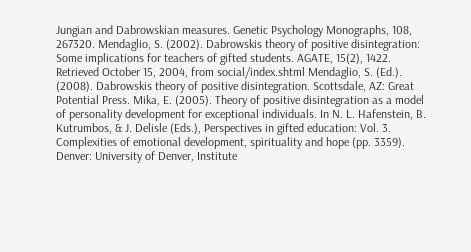Jungian and Dabrowskian measures. Genetic Psychology Monographs, 108, 267320. Mendaglio, S. (2002). Dabrowskis theory of positive disintegration: Some implications for teachers of gifted students. AGATE, 15(2), 1422. Retrieved October 15, 2004, from social/index.shtml Mendaglio, S. (Ed.). (2008). Dabrowskis theory of positive disintegration. Scottsdale, AZ: Great Potential Press. Mika, E. (2005). Theory of positive disintegration as a model of personality development for exceptional individuals. In N. L. Hafenstein, B. Kutrumbos, & J. Delisle (Eds.), Perspectives in gifted education: Vol. 3. Complexities of emotional development, spirituality and hope (pp. 3359). Denver: University of Denver, Institute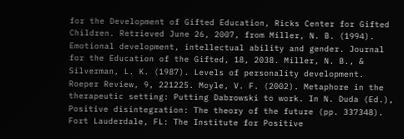for the Development of Gifted Education, Ricks Center for Gifted Children. Retrieved June 26, 2007, from Miller, N. B. (1994). Emotional development, intellectual ability and gender. Journal for the Education of the Gifted, 18, 2038. Miller, N. B., & Silverman, L. K. (1987). Levels of personality development. Roeper Review, 9, 221225. Moyle, V. F. (2002). Metaphore in the therapeutic setting: Putting Dabrowski to work. In N. Duda (Ed.), Positive disintegration: The theory of the future (pp. 337348). Fort Lauderdale, FL: The Institute for Positive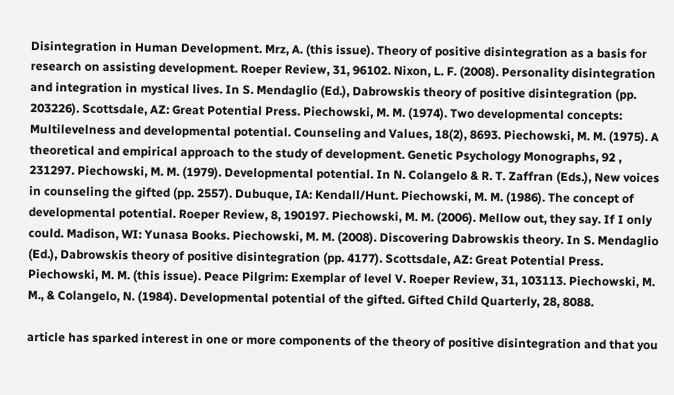Disintegration in Human Development. Mrz, A. (this issue). Theory of positive disintegration as a basis for research on assisting development. Roeper Review, 31, 96102. Nixon, L. F. (2008). Personality disintegration and integration in mystical lives. In S. Mendaglio (Ed.), Dabrowskis theory of positive disintegration (pp. 203226). Scottsdale, AZ: Great Potential Press. Piechowski, M. M. (1974). Two developmental concepts: Multilevelness and developmental potential. Counseling and Values, 18(2), 8693. Piechowski, M. M. (1975). A theoretical and empirical approach to the study of development. Genetic Psychology Monographs, 92 , 231297. Piechowski, M. M. (1979). Developmental potential. In N. Colangelo & R. T. Zaffran (Eds.), New voices in counseling the gifted (pp. 2557). Dubuque, IA: Kendall/Hunt. Piechowski, M. M. (1986). The concept of developmental potential. Roeper Review, 8, 190197. Piechowski, M. M. (2006). Mellow out, they say. If I only could. Madison, WI: Yunasa Books. Piechowski, M. M. (2008). Discovering Dabrowskis theory. In S. Mendaglio (Ed.), Dabrowskis theory of positive disintegration (pp. 4177). Scottsdale, AZ: Great Potential Press. Piechowski, M. M. (this issue). Peace Pilgrim: Exemplar of level V. Roeper Review, 31, 103113. Piechowski, M. M., & Colangelo, N. (1984). Developmental potential of the gifted. Gifted Child Quarterly, 28, 8088.

article has sparked interest in one or more components of the theory of positive disintegration and that you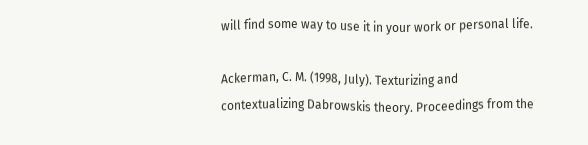will find some way to use it in your work or personal life.

Ackerman, C. M. (1998, July). Texturizing and contextualizing Dabrowskis theory. Proceedings from the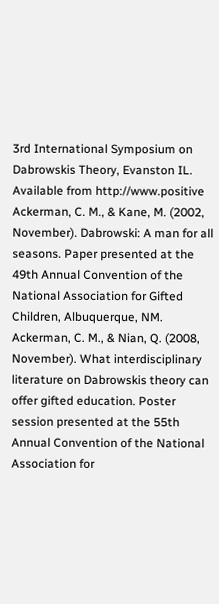3rd International Symposium on Dabrowskis Theory, Evanston IL. Available from http://www.positive Ackerman, C. M., & Kane, M. (2002, November). Dabrowski: A man for all seasons. Paper presented at the 49th Annual Convention of the National Association for Gifted Children, Albuquerque, NM. Ackerman, C. M., & Nian, Q. (2008, November). What interdisciplinary literature on Dabrowskis theory can offer gifted education. Poster session presented at the 55th Annual Convention of the National Association for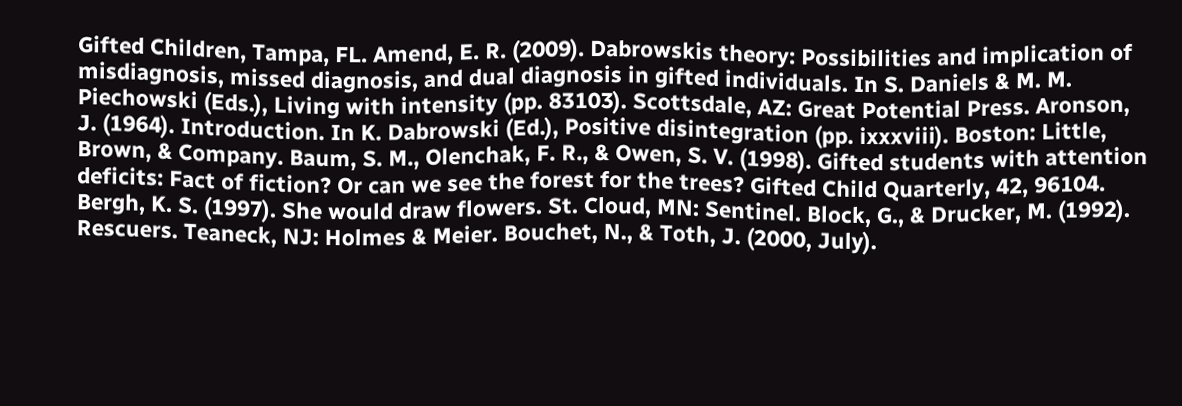Gifted Children, Tampa, FL. Amend, E. R. (2009). Dabrowskis theory: Possibilities and implication of misdiagnosis, missed diagnosis, and dual diagnosis in gifted individuals. In S. Daniels & M. M. Piechowski (Eds.), Living with intensity (pp. 83103). Scottsdale, AZ: Great Potential Press. Aronson, J. (1964). Introduction. In K. Dabrowski (Ed.), Positive disintegration (pp. ixxxviii). Boston: Little, Brown, & Company. Baum, S. M., Olenchak, F. R., & Owen, S. V. (1998). Gifted students with attention deficits: Fact of fiction? Or can we see the forest for the trees? Gifted Child Quarterly, 42, 96104. Bergh, K. S. (1997). She would draw flowers. St. Cloud, MN: Sentinel. Block, G., & Drucker, M. (1992). Rescuers. Teaneck, NJ: Holmes & Meier. Bouchet, N., & Toth, J. (2000, July).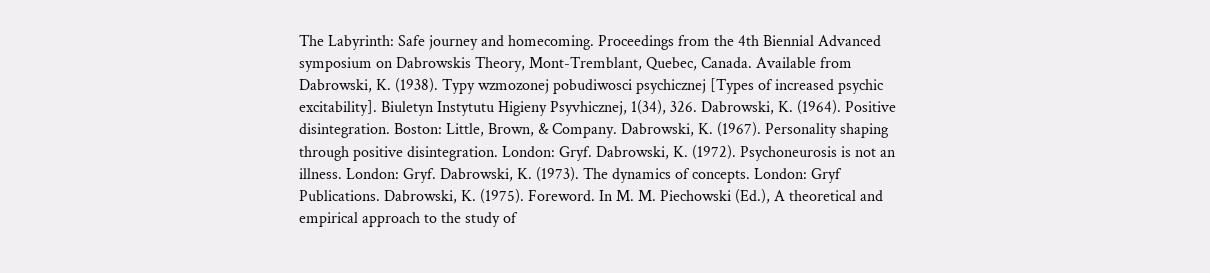The Labyrinth: Safe journey and homecoming. Proceedings from the 4th Biennial Advanced symposium on Dabrowskis Theory, Mont-Tremblant, Quebec, Canada. Available from Dabrowski, K. (1938). Typy wzmozonej pobudiwosci psychicznej [Types of increased psychic excitability]. Biuletyn Instytutu Higieny Psyvhicznej, 1(34), 326. Dabrowski, K. (1964). Positive disintegration. Boston: Little, Brown, & Company. Dabrowski, K. (1967). Personality shaping through positive disintegration. London: Gryf. Dabrowski, K. (1972). Psychoneurosis is not an illness. London: Gryf. Dabrowski, K. (1973). The dynamics of concepts. London: Gryf Publications. Dabrowski, K. (1975). Foreword. In M. M. Piechowski (Ed.), A theoretical and empirical approach to the study of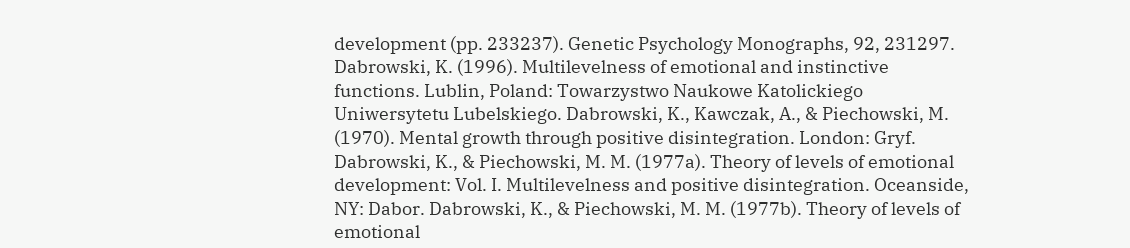development (pp. 233237). Genetic Psychology Monographs, 92, 231297. Dabrowski, K. (1996). Multilevelness of emotional and instinctive functions. Lublin, Poland: Towarzystwo Naukowe Katolickiego Uniwersytetu Lubelskiego. Dabrowski, K., Kawczak, A., & Piechowski, M. (1970). Mental growth through positive disintegration. London: Gryf. Dabrowski, K., & Piechowski, M. M. (1977a). Theory of levels of emotional development: Vol. I. Multilevelness and positive disintegration. Oceanside, NY: Dabor. Dabrowski, K., & Piechowski, M. M. (1977b). Theory of levels of emotional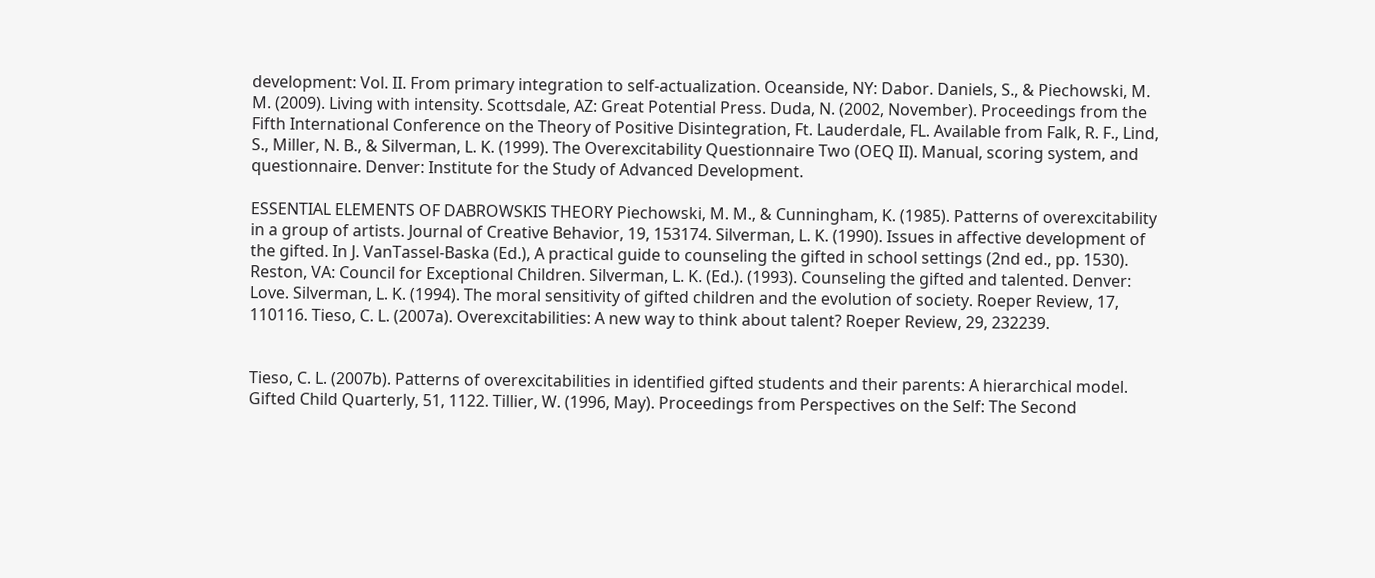development: Vol. II. From primary integration to self-actualization. Oceanside, NY: Dabor. Daniels, S., & Piechowski, M. M. (2009). Living with intensity. Scottsdale, AZ: Great Potential Press. Duda, N. (2002, November). Proceedings from the Fifth International Conference on the Theory of Positive Disintegration, Ft. Lauderdale, FL. Available from Falk, R. F., Lind, S., Miller, N. B., & Silverman, L. K. (1999). The Overexcitability Questionnaire Two (OEQ II). Manual, scoring system, and questionnaire. Denver: Institute for the Study of Advanced Development.

ESSENTIAL ELEMENTS OF DABROWSKIS THEORY Piechowski, M. M., & Cunningham, K. (1985). Patterns of overexcitability in a group of artists. Journal of Creative Behavior, 19, 153174. Silverman, L. K. (1990). Issues in affective development of the gifted. In J. VanTassel-Baska (Ed.), A practical guide to counseling the gifted in school settings (2nd ed., pp. 1530). Reston, VA: Council for Exceptional Children. Silverman, L. K. (Ed.). (1993). Counseling the gifted and talented. Denver: Love. Silverman, L. K. (1994). The moral sensitivity of gifted children and the evolution of society. Roeper Review, 17, 110116. Tieso, C. L. (2007a). Overexcitabilities: A new way to think about talent? Roeper Review, 29, 232239.


Tieso, C. L. (2007b). Patterns of overexcitabilities in identified gifted students and their parents: A hierarchical model. Gifted Child Quarterly, 51, 1122. Tillier, W. (1996, May). Proceedings from Perspectives on the Self: The Second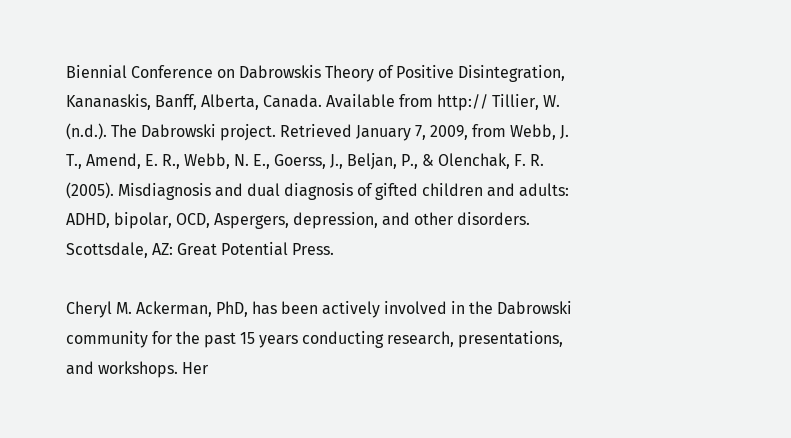Biennial Conference on Dabrowskis Theory of Positive Disintegration, Kananaskis, Banff, Alberta, Canada. Available from http:// Tillier, W. (n.d.). The Dabrowski project. Retrieved January 7, 2009, from Webb, J. T., Amend, E. R., Webb, N. E., Goerss, J., Beljan, P., & Olenchak, F. R. (2005). Misdiagnosis and dual diagnosis of gifted children and adults: ADHD, bipolar, OCD, Aspergers, depression, and other disorders. Scottsdale, AZ: Great Potential Press.

Cheryl M. Ackerman, PhD, has been actively involved in the Dabrowski community for the past 15 years conducting research, presentations, and workshops. Her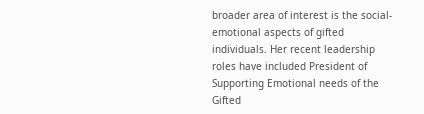broader area of interest is the social-emotional aspects of gifted individuals. Her recent leadership roles have included President of Supporting Emotional needs of the Gifted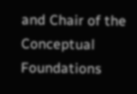and Chair of the Conceptual Foundations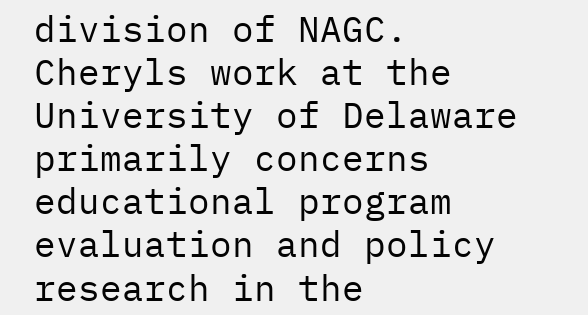division of NAGC. Cheryls work at the University of Delaware primarily concerns educational program evaluation and policy research in the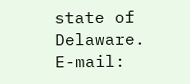state of Delaware. E-mail: